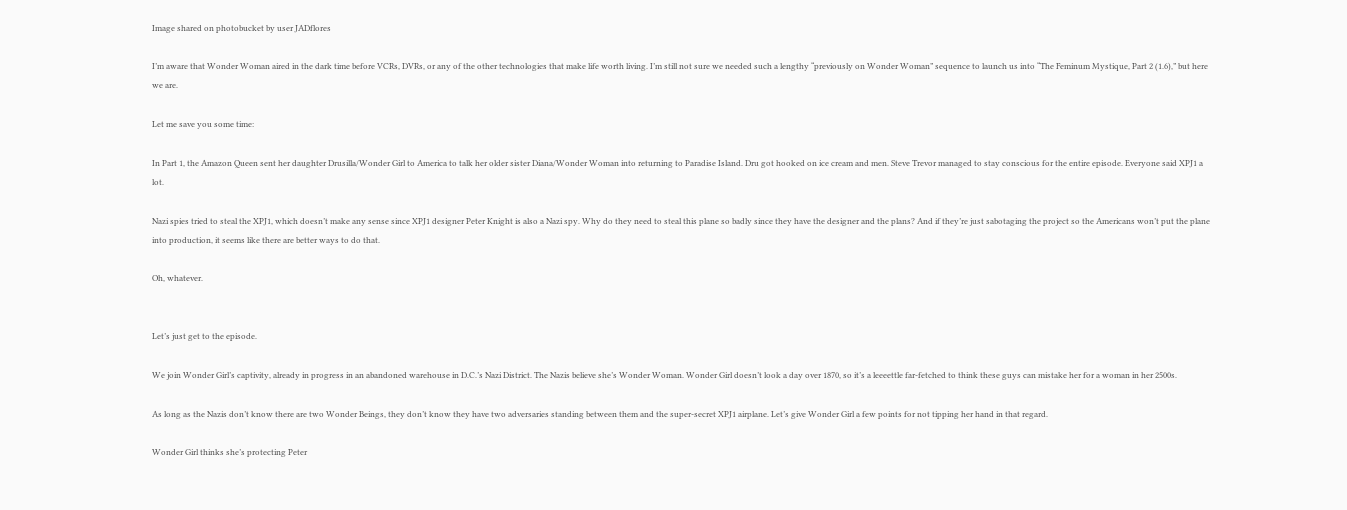Image shared on photobucket by user JADflores

I’m aware that Wonder Woman aired in the dark time before VCRs, DVRs, or any of the other technologies that make life worth living. I’m still not sure we needed such a lengthy “previously on Wonder Woman” sequence to launch us into “The Feminum Mystique, Part 2 (1.6),” but here we are.

Let me save you some time:

In Part 1, the Amazon Queen sent her daughter Drusilla/Wonder Girl to America to talk her older sister Diana/Wonder Woman into returning to Paradise Island. Dru got hooked on ice cream and men. Steve Trevor managed to stay conscious for the entire episode. Everyone said XPJ1 a lot.

Nazi spies tried to steal the XPJ1, which doesn’t make any sense since XPJ1 designer Peter Knight is also a Nazi spy. Why do they need to steal this plane so badly since they have the designer and the plans? And if they’re just sabotaging the project so the Americans won’t put the plane into production, it seems like there are better ways to do that.

Oh, whatever.


Let’s just get to the episode.

We join Wonder Girl’s captivity, already in progress in an abandoned warehouse in D.C.’s Nazi District. The Nazis believe she’s Wonder Woman. Wonder Girl doesn’t look a day over 1870, so it’s a leeeettle far-fetched to think these guys can mistake her for a woman in her 2500s.

As long as the Nazis don’t know there are two Wonder Beings, they don’t know they have two adversaries standing between them and the super-secret XPJ1 airplane. Let’s give Wonder Girl a few points for not tipping her hand in that regard.

Wonder Girl thinks she’s protecting Peter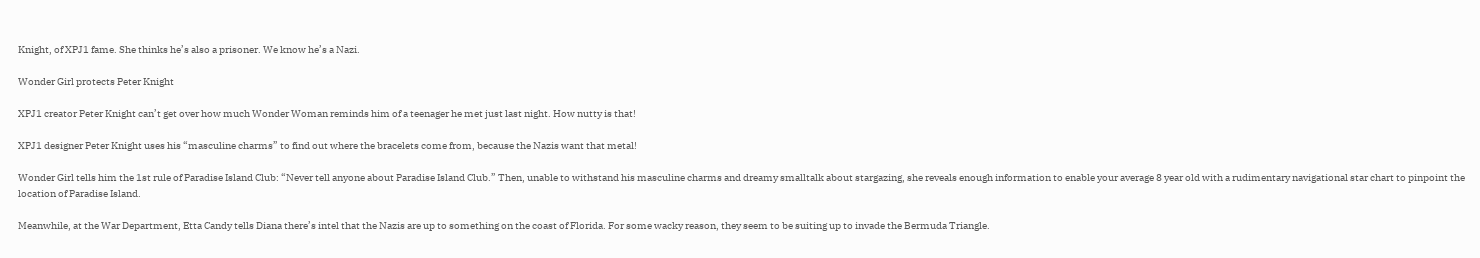Knight, of XPJ1 fame. She thinks he’s also a prisoner. We know he’s a Nazi.

Wonder Girl protects Peter Knight

XPJ1 creator Peter Knight can’t get over how much Wonder Woman reminds him of a teenager he met just last night. How nutty is that!

XPJ1 designer Peter Knight uses his “masculine charms” to find out where the bracelets come from, because the Nazis want that metal!

Wonder Girl tells him the 1st rule of Paradise Island Club: “Never tell anyone about Paradise Island Club.” Then, unable to withstand his masculine charms and dreamy smalltalk about stargazing, she reveals enough information to enable your average 8 year old with a rudimentary navigational star chart to pinpoint the location of Paradise Island.

Meanwhile, at the War Department, Etta Candy tells Diana there’s intel that the Nazis are up to something on the coast of Florida. For some wacky reason, they seem to be suiting up to invade the Bermuda Triangle.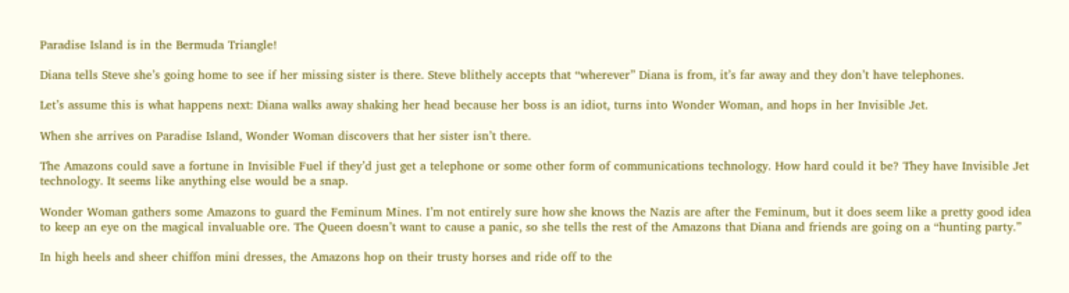Paradise Island is in the Bermuda Triangle!

Diana tells Steve she’s going home to see if her missing sister is there. Steve blithely accepts that “wherever” Diana is from, it’s far away and they don’t have telephones.

Let’s assume this is what happens next: Diana walks away shaking her head because her boss is an idiot, turns into Wonder Woman, and hops in her Invisible Jet.

When she arrives on Paradise Island, Wonder Woman discovers that her sister isn’t there.

The Amazons could save a fortune in Invisible Fuel if they’d just get a telephone or some other form of communications technology. How hard could it be? They have Invisible Jet technology. It seems like anything else would be a snap.

Wonder Woman gathers some Amazons to guard the Feminum Mines. I’m not entirely sure how she knows the Nazis are after the Feminum, but it does seem like a pretty good idea to keep an eye on the magical invaluable ore. The Queen doesn’t want to cause a panic, so she tells the rest of the Amazons that Diana and friends are going on a “hunting party.”

In high heels and sheer chiffon mini dresses, the Amazons hop on their trusty horses and ride off to the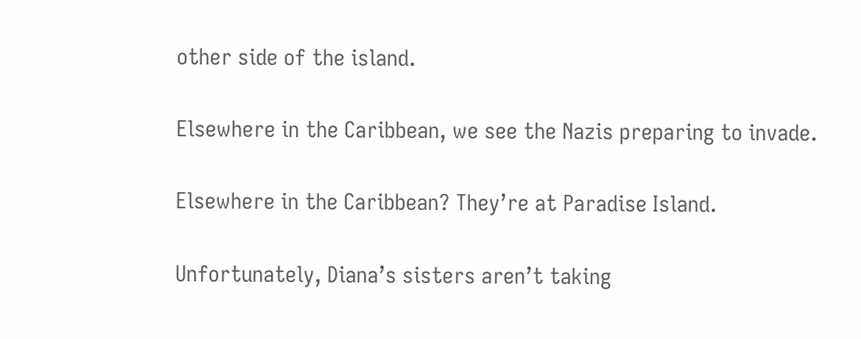other side of the island.

Elsewhere in the Caribbean, we see the Nazis preparing to invade.

Elsewhere in the Caribbean? They’re at Paradise Island.

Unfortunately, Diana’s sisters aren’t taking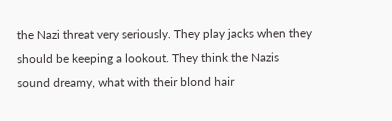the Nazi threat very seriously. They play jacks when they should be keeping a lookout. They think the Nazis sound dreamy, what with their blond hair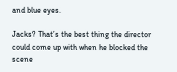and blue eyes.

Jacks? That’s the best thing the director could come up with when he blocked the scene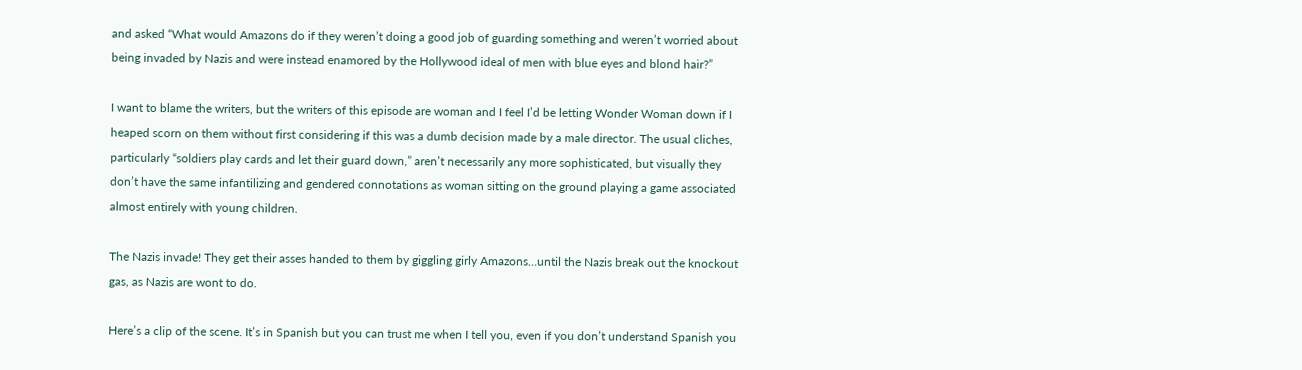and asked “What would Amazons do if they weren’t doing a good job of guarding something and weren’t worried about being invaded by Nazis and were instead enamored by the Hollywood ideal of men with blue eyes and blond hair?”

I want to blame the writers, but the writers of this episode are woman and I feel I’d be letting Wonder Woman down if I heaped scorn on them without first considering if this was a dumb decision made by a male director. The usual cliches, particularly “soldiers play cards and let their guard down,” aren’t necessarily any more sophisticated, but visually they don’t have the same infantilizing and gendered connotations as woman sitting on the ground playing a game associated almost entirely with young children.

The Nazis invade! They get their asses handed to them by giggling girly Amazons…until the Nazis break out the knockout gas, as Nazis are wont to do.

Here’s a clip of the scene. It’s in Spanish but you can trust me when I tell you, even if you don’t understand Spanish you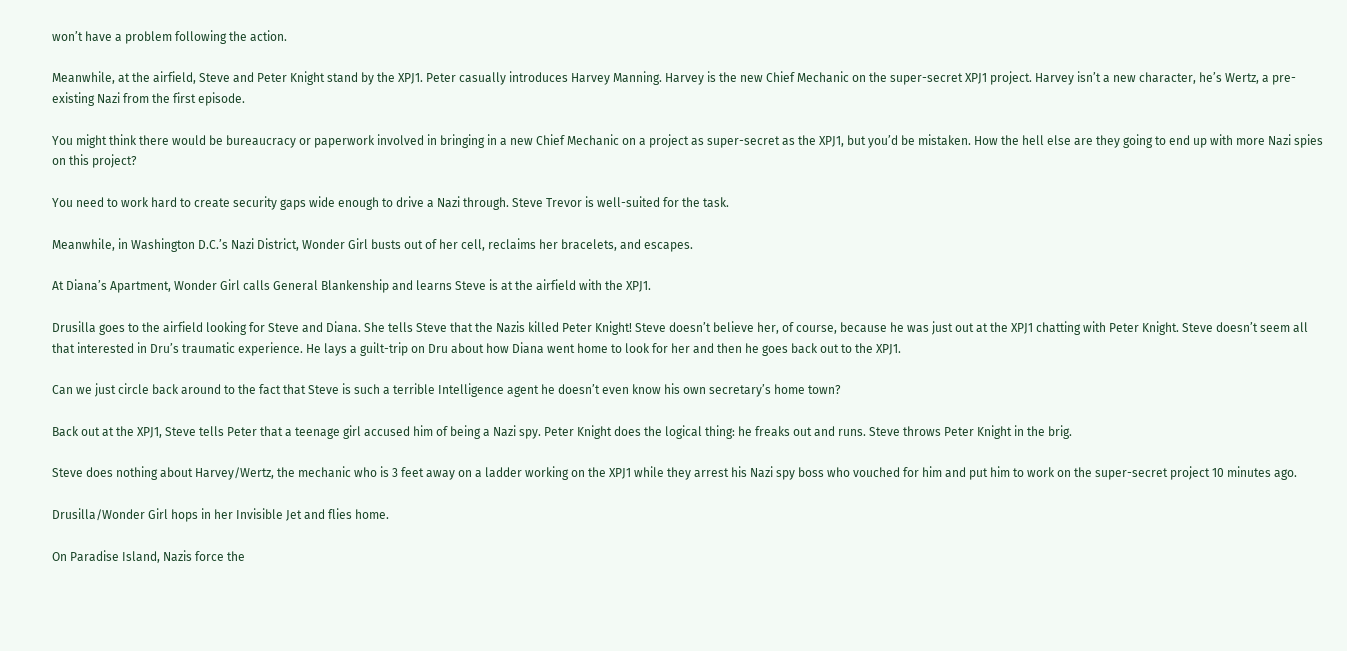won’t have a problem following the action.

Meanwhile, at the airfield, Steve and Peter Knight stand by the XPJ1. Peter casually introduces Harvey Manning. Harvey is the new Chief Mechanic on the super-secret XPJ1 project. Harvey isn’t a new character, he’s Wertz, a pre-existing Nazi from the first episode.

You might think there would be bureaucracy or paperwork involved in bringing in a new Chief Mechanic on a project as super-secret as the XPJ1, but you’d be mistaken. How the hell else are they going to end up with more Nazi spies on this project?

You need to work hard to create security gaps wide enough to drive a Nazi through. Steve Trevor is well-suited for the task.

Meanwhile, in Washington D.C.’s Nazi District, Wonder Girl busts out of her cell, reclaims her bracelets, and escapes.

At Diana’s Apartment, Wonder Girl calls General Blankenship and learns Steve is at the airfield with the XPJ1.

Drusilla goes to the airfield looking for Steve and Diana. She tells Steve that the Nazis killed Peter Knight! Steve doesn’t believe her, of course, because he was just out at the XPJ1 chatting with Peter Knight. Steve doesn’t seem all that interested in Dru’s traumatic experience. He lays a guilt-trip on Dru about how Diana went home to look for her and then he goes back out to the XPJ1.

Can we just circle back around to the fact that Steve is such a terrible Intelligence agent he doesn’t even know his own secretary’s home town?

Back out at the XPJ1, Steve tells Peter that a teenage girl accused him of being a Nazi spy. Peter Knight does the logical thing: he freaks out and runs. Steve throws Peter Knight in the brig.

Steve does nothing about Harvey/Wertz, the mechanic who is 3 feet away on a ladder working on the XPJ1 while they arrest his Nazi spy boss who vouched for him and put him to work on the super-secret project 10 minutes ago.

Drusilla/Wonder Girl hops in her Invisible Jet and flies home.

On Paradise Island, Nazis force the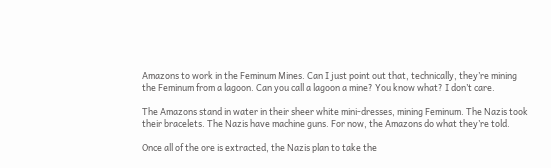Amazons to work in the Feminum Mines. Can I just point out that, technically, they’re mining the Feminum from a lagoon. Can you call a lagoon a mine? You know what? I don’t care.

The Amazons stand in water in their sheer white mini-dresses, mining Feminum. The Nazis took their bracelets. The Nazis have machine guns. For now, the Amazons do what they’re told.

Once all of the ore is extracted, the Nazis plan to take the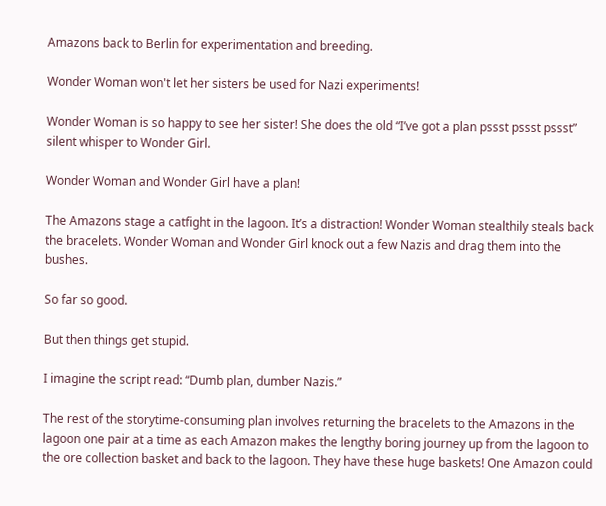Amazons back to Berlin for experimentation and breeding.

Wonder Woman won't let her sisters be used for Nazi experiments!

Wonder Woman is so happy to see her sister! She does the old “I’ve got a plan pssst pssst pssst” silent whisper to Wonder Girl.

Wonder Woman and Wonder Girl have a plan!

The Amazons stage a catfight in the lagoon. It’s a distraction! Wonder Woman stealthily steals back the bracelets. Wonder Woman and Wonder Girl knock out a few Nazis and drag them into the bushes.

So far so good.

But then things get stupid.

I imagine the script read: “Dumb plan, dumber Nazis.”

The rest of the storytime-consuming plan involves returning the bracelets to the Amazons in the lagoon one pair at a time as each Amazon makes the lengthy boring journey up from the lagoon to the ore collection basket and back to the lagoon. They have these huge baskets! One Amazon could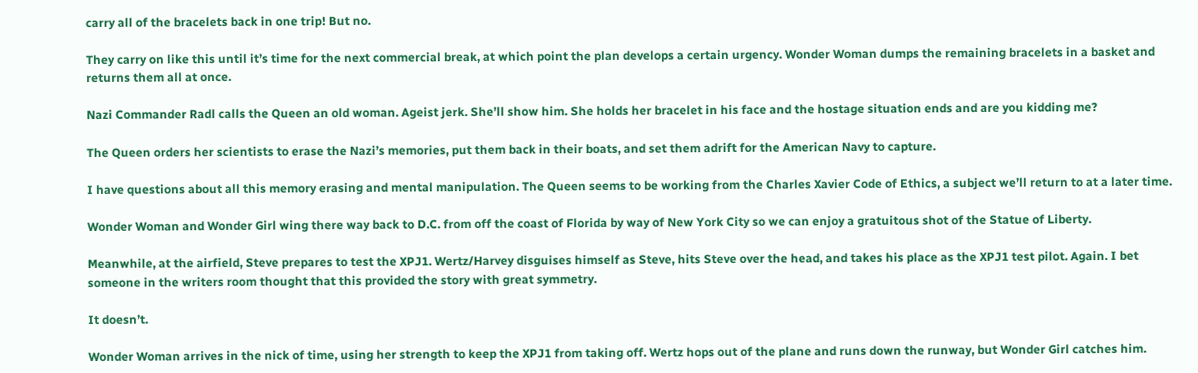carry all of the bracelets back in one trip! But no.

They carry on like this until it’s time for the next commercial break, at which point the plan develops a certain urgency. Wonder Woman dumps the remaining bracelets in a basket and returns them all at once.

Nazi Commander Radl calls the Queen an old woman. Ageist jerk. She’ll show him. She holds her bracelet in his face and the hostage situation ends and are you kidding me?

The Queen orders her scientists to erase the Nazi’s memories, put them back in their boats, and set them adrift for the American Navy to capture.

I have questions about all this memory erasing and mental manipulation. The Queen seems to be working from the Charles Xavier Code of Ethics, a subject we’ll return to at a later time.

Wonder Woman and Wonder Girl wing there way back to D.C. from off the coast of Florida by way of New York City so we can enjoy a gratuitous shot of the Statue of Liberty.

Meanwhile, at the airfield, Steve prepares to test the XPJ1. Wertz/Harvey disguises himself as Steve, hits Steve over the head, and takes his place as the XPJ1 test pilot. Again. I bet someone in the writers room thought that this provided the story with great symmetry.

It doesn’t.

Wonder Woman arrives in the nick of time, using her strength to keep the XPJ1 from taking off. Wertz hops out of the plane and runs down the runway, but Wonder Girl catches him.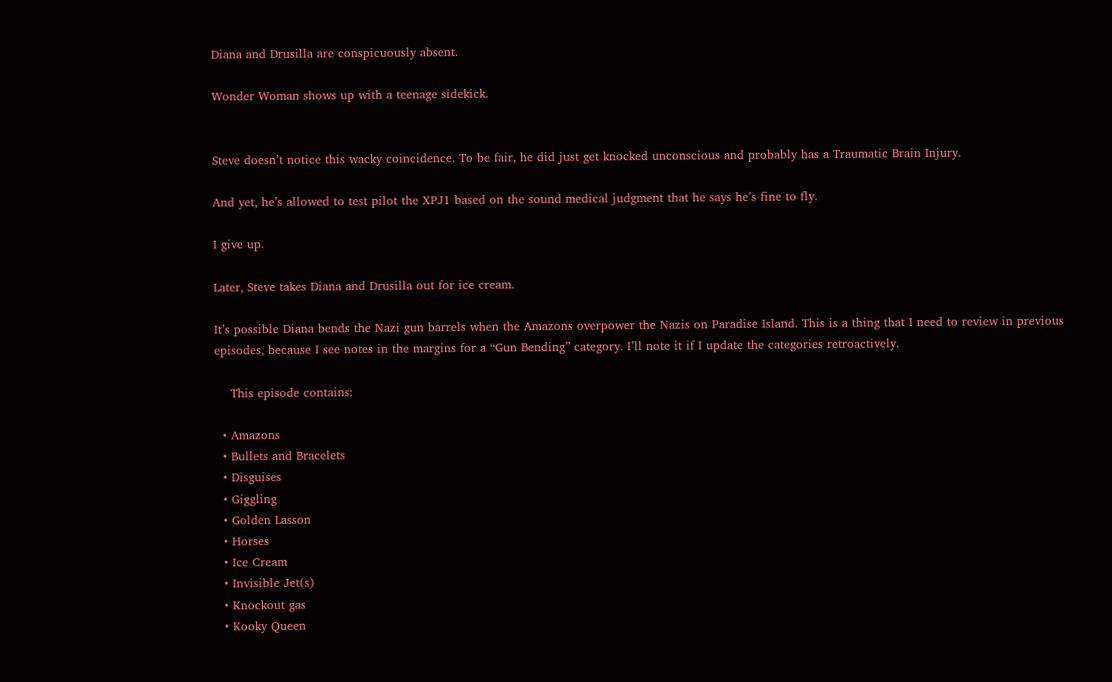Diana and Drusilla are conspicuously absent.

Wonder Woman shows up with a teenage sidekick.


Steve doesn’t notice this wacky coincidence. To be fair, he did just get knocked unconscious and probably has a Traumatic Brain Injury.

And yet, he’s allowed to test pilot the XPJ1 based on the sound medical judgment that he says he’s fine to fly.

I give up.

Later, Steve takes Diana and Drusilla out for ice cream.

It’s possible Diana bends the Nazi gun barrels when the Amazons overpower the Nazis on Paradise Island. This is a thing that I need to review in previous episodes, because I see notes in the margins for a “Gun Bending” category. I’ll note it if I update the categories retroactively.

    This episode contains:

  • Amazons
  • Bullets and Bracelets
  • Disguises
  • Giggling
  • Golden Lasson
  • Horses
  • Ice Cream
  • Invisible Jet(s)
  • Knockout gas
  • Kooky Queen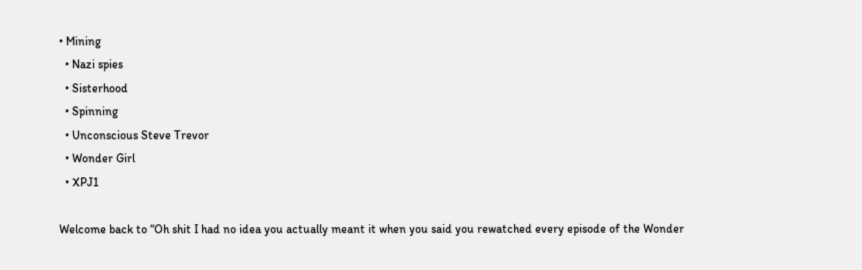• Mining
  • Nazi spies
  • Sisterhood
  • Spinning
  • Unconscious Steve Trevor
  • Wonder Girl
  • XPJ1

Welcome back to “Oh shit I had no idea you actually meant it when you said you rewatched every episode of the Wonder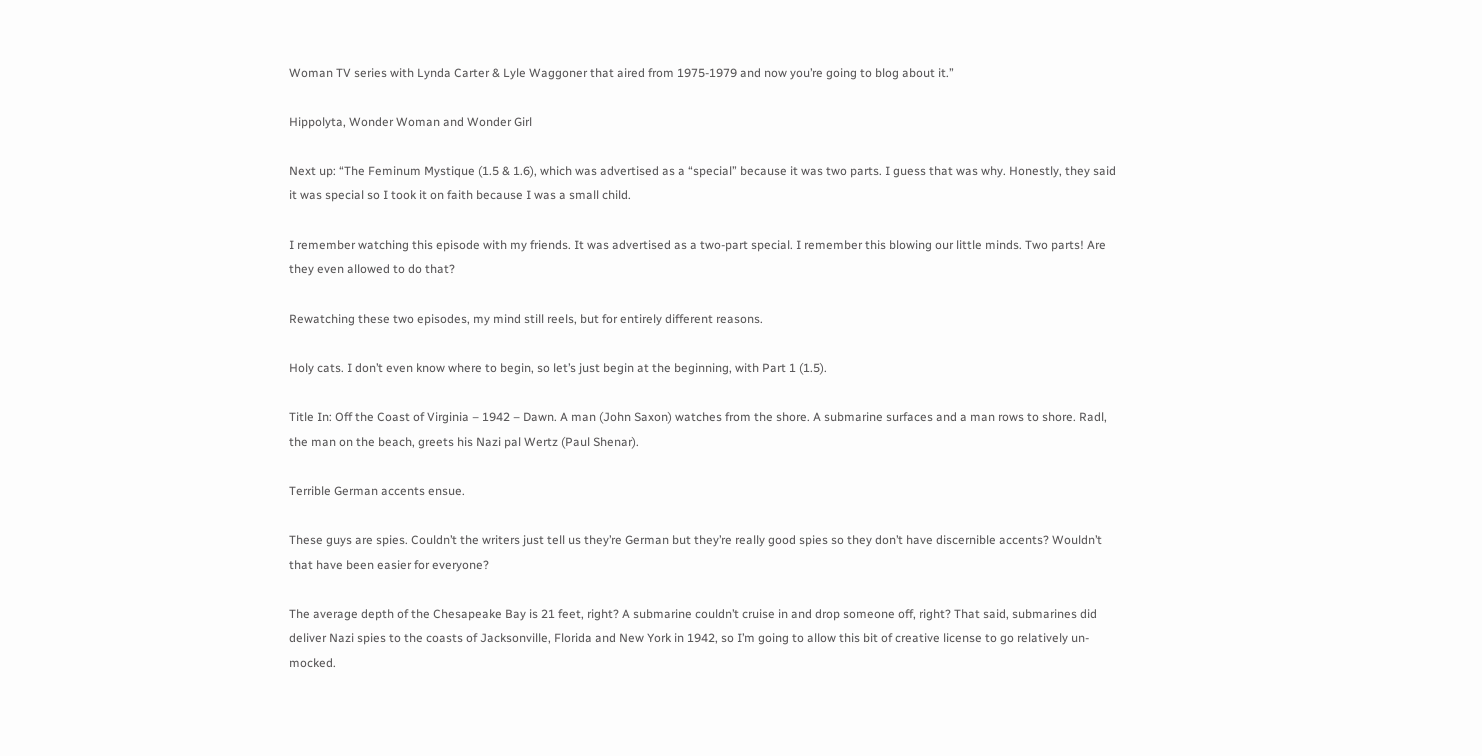Woman TV series with Lynda Carter & Lyle Waggoner that aired from 1975-1979 and now you’re going to blog about it.”

Hippolyta, Wonder Woman and Wonder Girl

Next up: “The Feminum Mystique (1.5 & 1.6), which was advertised as a “special” because it was two parts. I guess that was why. Honestly, they said it was special so I took it on faith because I was a small child.

I remember watching this episode with my friends. It was advertised as a two-part special. I remember this blowing our little minds. Two parts! Are they even allowed to do that?

Rewatching these two episodes, my mind still reels, but for entirely different reasons.

Holy cats. I don’t even know where to begin, so let’s just begin at the beginning, with Part 1 (1.5).

Title In: Off the Coast of Virginia – 1942 – Dawn. A man (John Saxon) watches from the shore. A submarine surfaces and a man rows to shore. Radl, the man on the beach, greets his Nazi pal Wertz (Paul Shenar).

Terrible German accents ensue.

These guys are spies. Couldn’t the writers just tell us they’re German but they’re really good spies so they don’t have discernible accents? Wouldn’t that have been easier for everyone?

The average depth of the Chesapeake Bay is 21 feet, right? A submarine couldn’t cruise in and drop someone off, right? That said, submarines did deliver Nazi spies to the coasts of Jacksonville, Florida and New York in 1942, so I’m going to allow this bit of creative license to go relatively un-mocked.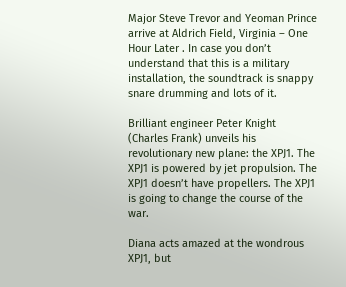Major Steve Trevor and Yeoman Prince arrive at Aldrich Field, Virginia – One Hour Later . In case you don’t understand that this is a military installation, the soundtrack is snappy snare drumming and lots of it.

Brilliant engineer Peter Knight (Charles Frank) unveils his revolutionary new plane: the XPJ1. The XPJ1 is powered by jet propulsion. The XPJ1 doesn’t have propellers. The XPJ1 is going to change the course of the war.

Diana acts amazed at the wondrous XPJ1, but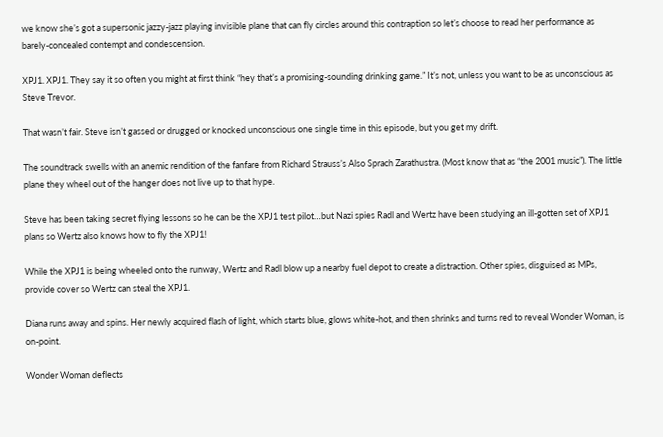we know she’s got a supersonic jazzy-jazz playing invisible plane that can fly circles around this contraption so let’s choose to read her performance as barely-concealed contempt and condescension.

XPJ1. XPJ1. They say it so often you might at first think “hey that’s a promising-sounding drinking game.” It’s not, unless you want to be as unconscious as Steve Trevor.

That wasn’t fair. Steve isn’t gassed or drugged or knocked unconscious one single time in this episode, but you get my drift.

The soundtrack swells with an anemic rendition of the fanfare from Richard Strauss’s Also Sprach Zarathustra. (Most know that as “the 2001 music”). The little plane they wheel out of the hanger does not live up to that hype.

Steve has been taking secret flying lessons so he can be the XPJ1 test pilot…but Nazi spies Radl and Wertz have been studying an ill-gotten set of XPJ1 plans so Wertz also knows how to fly the XPJ1!

While the XPJ1 is being wheeled onto the runway, Wertz and Radl blow up a nearby fuel depot to create a distraction. Other spies, disguised as MPs, provide cover so Wertz can steal the XPJ1.

Diana runs away and spins. Her newly acquired flash of light, which starts blue, glows white-hot, and then shrinks and turns red to reveal Wonder Woman, is on-point.

Wonder Woman deflects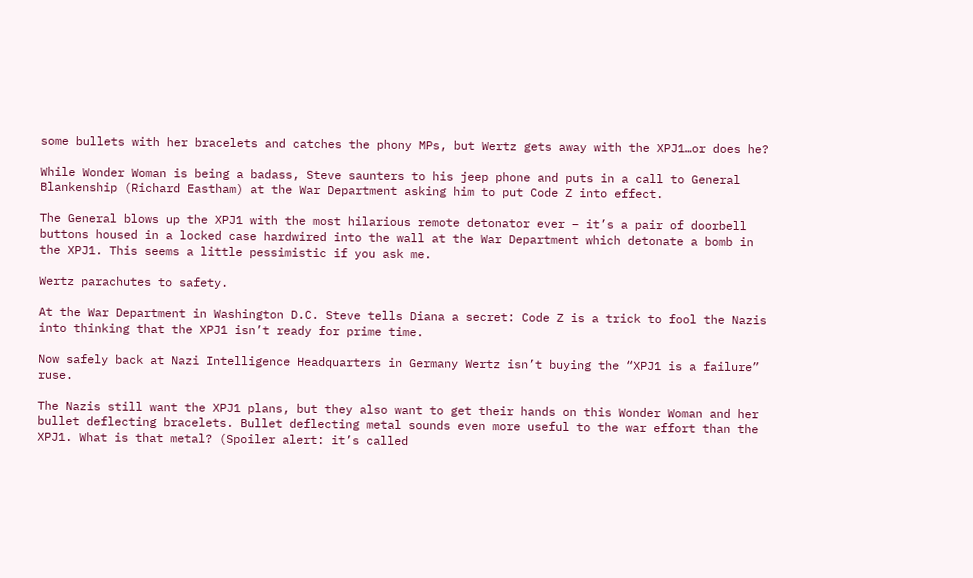some bullets with her bracelets and catches the phony MPs, but Wertz gets away with the XPJ1…or does he?

While Wonder Woman is being a badass, Steve saunters to his jeep phone and puts in a call to General Blankenship (Richard Eastham) at the War Department asking him to put Code Z into effect.

The General blows up the XPJ1 with the most hilarious remote detonator ever – it’s a pair of doorbell buttons housed in a locked case hardwired into the wall at the War Department which detonate a bomb in the XPJ1. This seems a little pessimistic if you ask me.

Wertz parachutes to safety.

At the War Department in Washington D.C. Steve tells Diana a secret: Code Z is a trick to fool the Nazis into thinking that the XPJ1 isn’t ready for prime time.

Now safely back at Nazi Intelligence Headquarters in Germany Wertz isn’t buying the “XPJ1 is a failure” ruse.

The Nazis still want the XPJ1 plans, but they also want to get their hands on this Wonder Woman and her bullet deflecting bracelets. Bullet deflecting metal sounds even more useful to the war effort than the XPJ1. What is that metal? (Spoiler alert: it’s called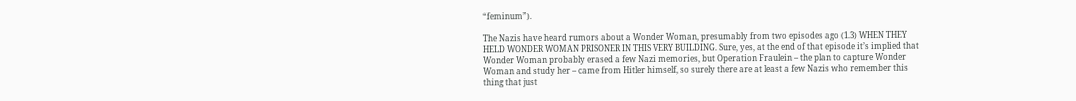“feminum”).

The Nazis have heard rumors about a Wonder Woman, presumably from two episodes ago (1.3) WHEN THEY HELD WONDER WOMAN PRISONER IN THIS VERY BUILDING. Sure, yes, at the end of that episode it’s implied that Wonder Woman probably erased a few Nazi memories, but Operation Fraulein – the plan to capture Wonder Woman and study her – came from Hitler himself, so surely there are at least a few Nazis who remember this thing that just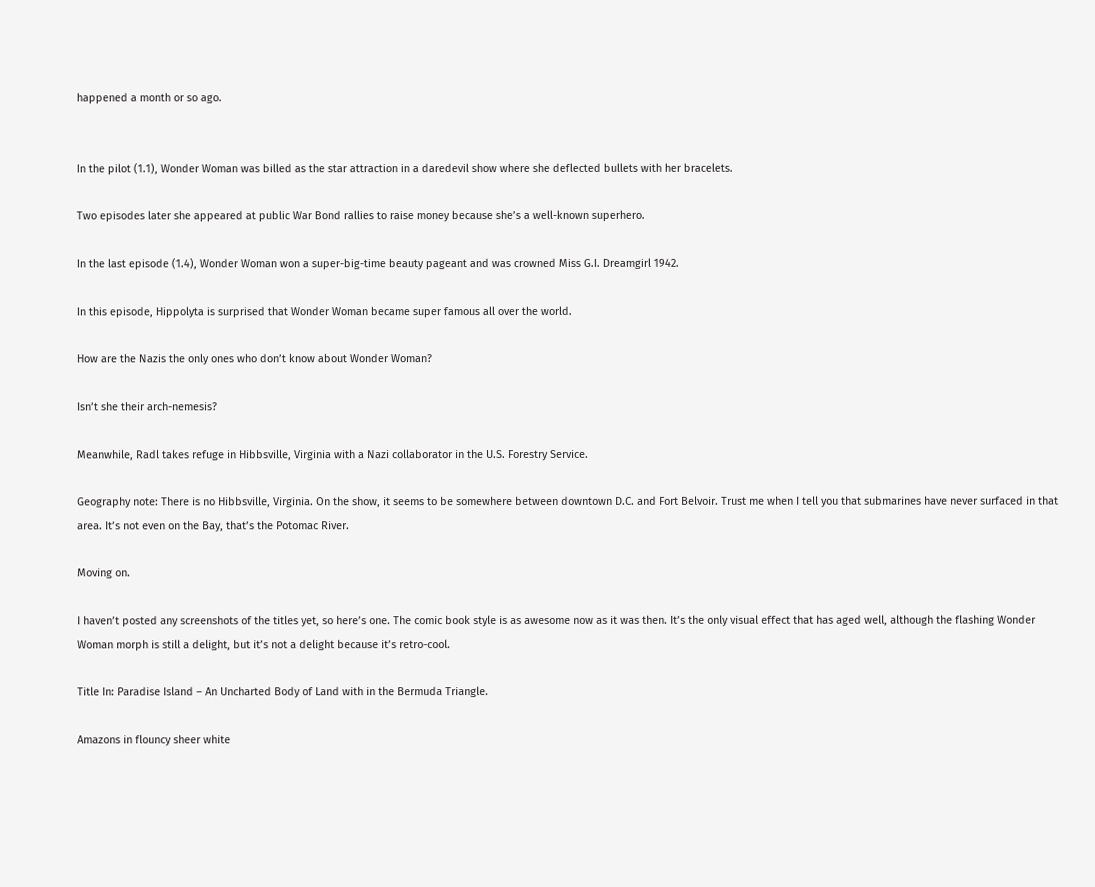happened a month or so ago.


In the pilot (1.1), Wonder Woman was billed as the star attraction in a daredevil show where she deflected bullets with her bracelets.

Two episodes later she appeared at public War Bond rallies to raise money because she’s a well-known superhero.

In the last episode (1.4), Wonder Woman won a super-big-time beauty pageant and was crowned Miss G.I. Dreamgirl 1942.

In this episode, Hippolyta is surprised that Wonder Woman became super famous all over the world.

How are the Nazis the only ones who don’t know about Wonder Woman?

Isn’t she their arch-nemesis?

Meanwhile, Radl takes refuge in Hibbsville, Virginia with a Nazi collaborator in the U.S. Forestry Service.

Geography note: There is no Hibbsville, Virginia. On the show, it seems to be somewhere between downtown D.C. and Fort Belvoir. Trust me when I tell you that submarines have never surfaced in that area. It’s not even on the Bay, that’s the Potomac River.

Moving on.

I haven’t posted any screenshots of the titles yet, so here’s one. The comic book style is as awesome now as it was then. It’s the only visual effect that has aged well, although the flashing Wonder Woman morph is still a delight, but it’s not a delight because it’s retro-cool.

Title In: Paradise Island – An Uncharted Body of Land with in the Bermuda Triangle.

Amazons in flouncy sheer white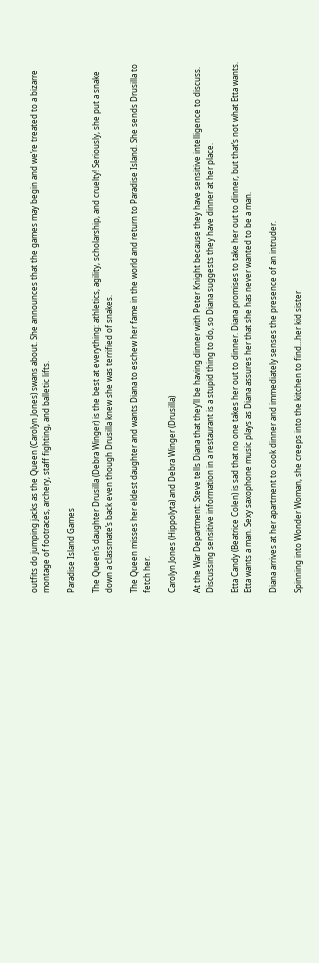outfits do jumping jacks as the Queen (Carolyn Jones) swans about. She announces that the games may begin and we’re treated to a bizarre montage of footraces, archery, staff fighting, and balletic lifts.

Paradise Island Games

The Queen’s daughter Drusilla (Debra Winger) is the best at everything: athletics, agility, scholarship, and cruelty! Seriously, she put a snake down a classmate’s back even though Drusilla knew she was terrified of snakes.

The Queen misses her eldest daughter and wants Diana to eschew her fame in the world and return to Paradise Island. She sends Drusilla to fetch her.

Carolyn Jones (Hippolyta) and Debra Winger (Drusilla)

At the War Department: Steve tells Diana that they’ll be having dinner with Peter Knight because they have sensitive intelligence to discuss. Discussing sensitive information in a restaurant is a stupid thing to do, so Diana suggests they have dinner at her place.

Etta Candy (Beatrice Colen) is sad that no one takes her out to dinner. Diana promises to take her out to dinner, but that’s not what Etta wants. Etta wants a man. Sexy saxophone music plays as Diana assures her that she has never wanted to be a man.

Diana arrives at her apartment to cook dinner and immediately senses the presence of an intruder.

Spinning into Wonder Woman, she creeps into the kitchen to find…her kid sister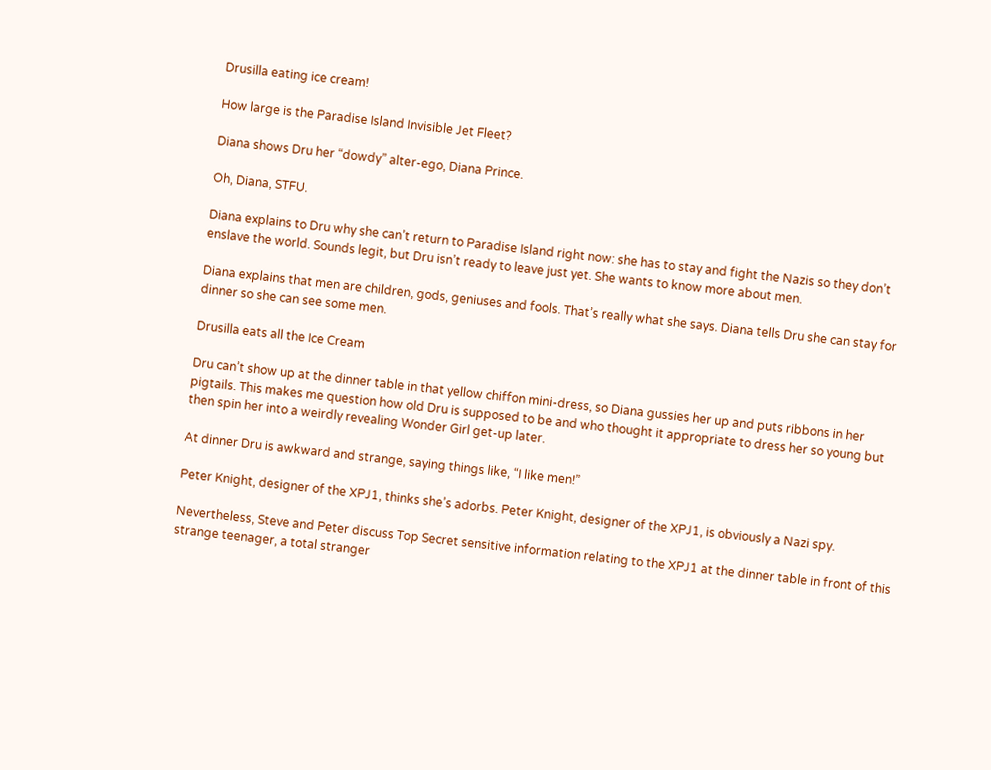Drusilla eating ice cream!

How large is the Paradise Island Invisible Jet Fleet?

Diana shows Dru her “dowdy” alter-ego, Diana Prince.

Oh, Diana, STFU.

Diana explains to Dru why she can’t return to Paradise Island right now: she has to stay and fight the Nazis so they don’t enslave the world. Sounds legit, but Dru isn’t ready to leave just yet. She wants to know more about men.

Diana explains that men are children, gods, geniuses and fools. That’s really what she says. Diana tells Dru she can stay for dinner so she can see some men.

Drusilla eats all the Ice Cream

Dru can’t show up at the dinner table in that yellow chiffon mini-dress, so Diana gussies her up and puts ribbons in her pigtails. This makes me question how old Dru is supposed to be and who thought it appropriate to dress her so young but then spin her into a weirdly revealing Wonder Girl get-up later.

At dinner Dru is awkward and strange, saying things like, “I like men!”

Peter Knight, designer of the XPJ1, thinks she’s adorbs. Peter Knight, designer of the XPJ1, is obviously a Nazi spy.

Nevertheless, Steve and Peter discuss Top Secret sensitive information relating to the XPJ1 at the dinner table in front of this strange teenager, a total stranger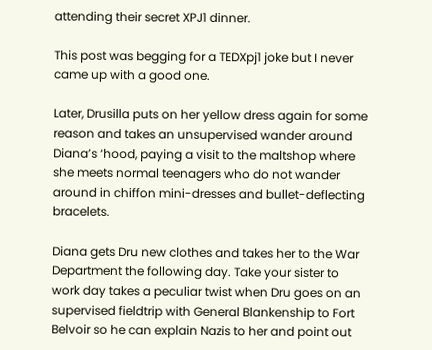attending their secret XPJ1 dinner.

This post was begging for a TEDXpj1 joke but I never came up with a good one.

Later, Drusilla puts on her yellow dress again for some reason and takes an unsupervised wander around Diana’s ‘hood, paying a visit to the maltshop where she meets normal teenagers who do not wander around in chiffon mini-dresses and bullet-deflecting bracelets.

Diana gets Dru new clothes and takes her to the War Department the following day. Take your sister to work day takes a peculiar twist when Dru goes on an supervised fieldtrip with General Blankenship to Fort Belvoir so he can explain Nazis to her and point out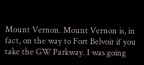Mount Vernon. Mount Vernon is, in fact, on the way to Fort Belvoir if you take the GW Parkway. I was going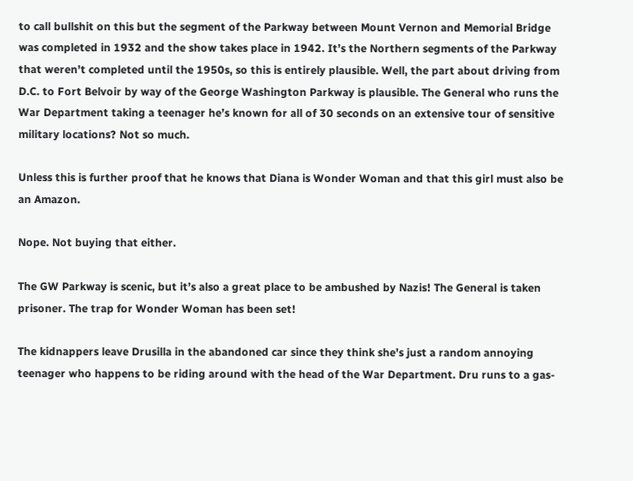to call bullshit on this but the segment of the Parkway between Mount Vernon and Memorial Bridge was completed in 1932 and the show takes place in 1942. It’s the Northern segments of the Parkway that weren’t completed until the 1950s, so this is entirely plausible. Well, the part about driving from D.C. to Fort Belvoir by way of the George Washington Parkway is plausible. The General who runs the War Department taking a teenager he’s known for all of 30 seconds on an extensive tour of sensitive military locations? Not so much.

Unless this is further proof that he knows that Diana is Wonder Woman and that this girl must also be an Amazon.

Nope. Not buying that either.

The GW Parkway is scenic, but it’s also a great place to be ambushed by Nazis! The General is taken prisoner. The trap for Wonder Woman has been set!

The kidnappers leave Drusilla in the abandoned car since they think she’s just a random annoying teenager who happens to be riding around with the head of the War Department. Dru runs to a gas-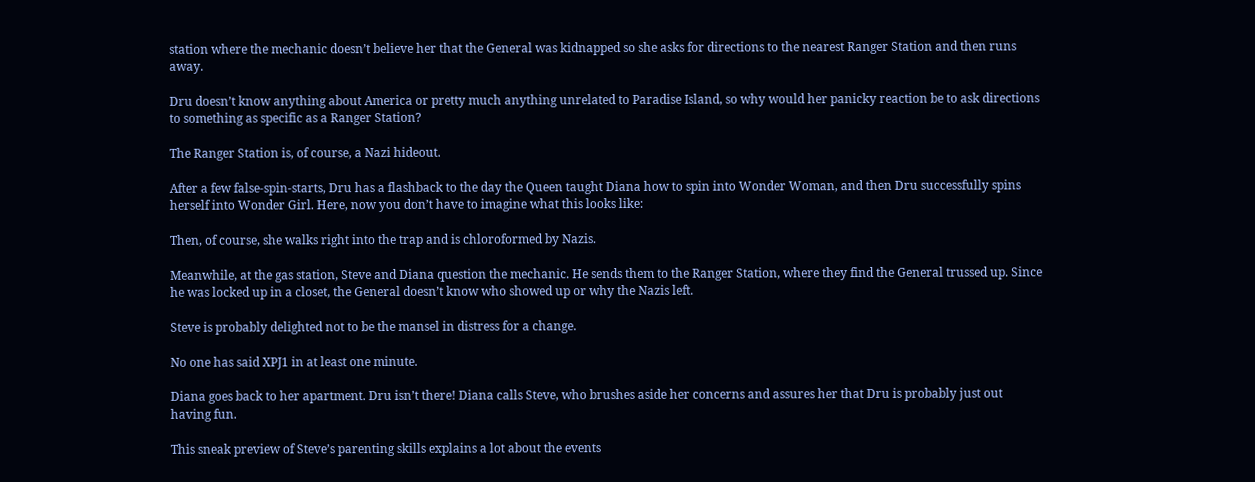station where the mechanic doesn’t believe her that the General was kidnapped so she asks for directions to the nearest Ranger Station and then runs away.

Dru doesn’t know anything about America or pretty much anything unrelated to Paradise Island, so why would her panicky reaction be to ask directions to something as specific as a Ranger Station?

The Ranger Station is, of course, a Nazi hideout.

After a few false-spin-starts, Dru has a flashback to the day the Queen taught Diana how to spin into Wonder Woman, and then Dru successfully spins herself into Wonder Girl. Here, now you don’t have to imagine what this looks like:

Then, of course, she walks right into the trap and is chloroformed by Nazis.

Meanwhile, at the gas station, Steve and Diana question the mechanic. He sends them to the Ranger Station, where they find the General trussed up. Since he was locked up in a closet, the General doesn’t know who showed up or why the Nazis left.

Steve is probably delighted not to be the mansel in distress for a change.

No one has said XPJ1 in at least one minute.

Diana goes back to her apartment. Dru isn’t there! Diana calls Steve, who brushes aside her concerns and assures her that Dru is probably just out having fun.

This sneak preview of Steve’s parenting skills explains a lot about the events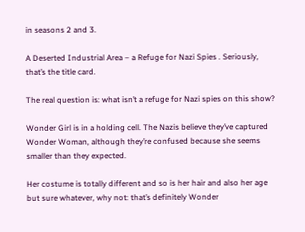in seasons 2 and 3.

A Deserted Industrial Area – a Refuge for Nazi Spies . Seriously, that’s the title card.

The real question is: what isn’t a refuge for Nazi spies on this show?

Wonder Girl is in a holding cell. The Nazis believe they’ve captured Wonder Woman, although they’re confused because she seems smaller than they expected.

Her costume is totally different and so is her hair and also her age but sure whatever, why not: that’s definitely Wonder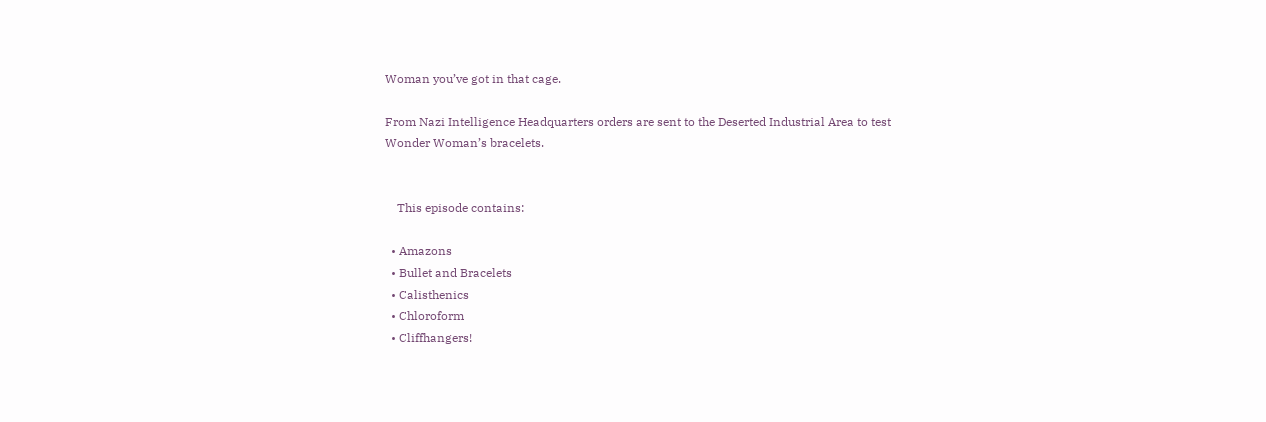Woman you’ve got in that cage.

From Nazi Intelligence Headquarters orders are sent to the Deserted Industrial Area to test Wonder Woman’s bracelets.


    This episode contains:

  • Amazons
  • Bullet and Bracelets
  • Calisthenics
  • Chloroform
  • Cliffhangers!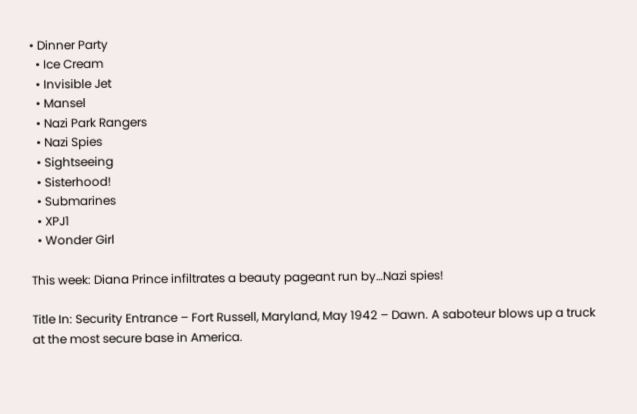• Dinner Party
  • Ice Cream
  • Invisible Jet
  • Mansel
  • Nazi Park Rangers
  • Nazi Spies
  • Sightseeing
  • Sisterhood!
  • Submarines
  • XPJ1
  • Wonder Girl

This week: Diana Prince infiltrates a beauty pageant run by…Nazi spies!

Title In: Security Entrance – Fort Russell, Maryland, May 1942 – Dawn. A saboteur blows up a truck at the most secure base in America.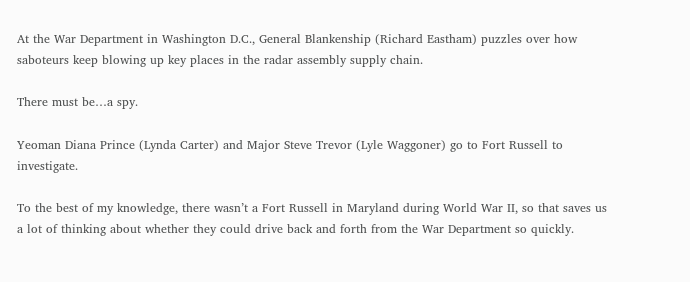At the War Department in Washington D.C., General Blankenship (Richard Eastham) puzzles over how saboteurs keep blowing up key places in the radar assembly supply chain.

There must be…a spy.

Yeoman Diana Prince (Lynda Carter) and Major Steve Trevor (Lyle Waggoner) go to Fort Russell to investigate.

To the best of my knowledge, there wasn’t a Fort Russell in Maryland during World War II, so that saves us a lot of thinking about whether they could drive back and forth from the War Department so quickly.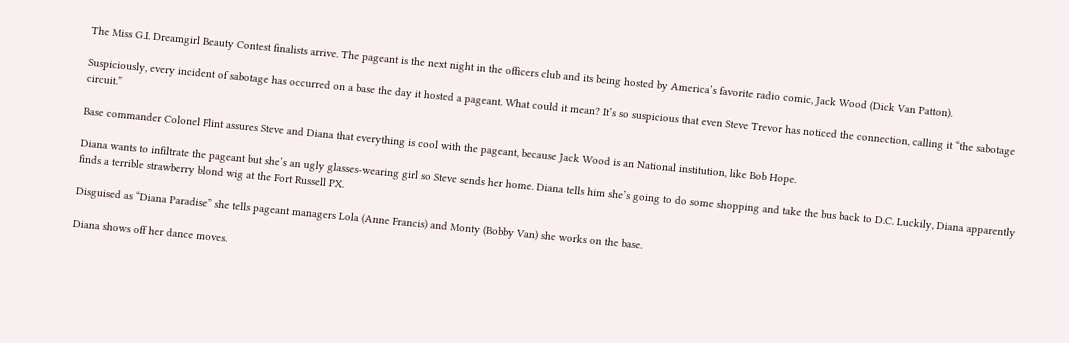The Miss G.I. Dreamgirl Beauty Contest finalists arrive. The pageant is the next night in the officers club and its being hosted by America’s favorite radio comic, Jack Wood (Dick Van Patton).

Suspiciously, every incident of sabotage has occurred on a base the day it hosted a pageant. What could it mean? It’s so suspicious that even Steve Trevor has noticed the connection, calling it “the sabotage circuit.”

Base commander Colonel Flint assures Steve and Diana that everything is cool with the pageant, because Jack Wood is an National institution, like Bob Hope.

Diana wants to infiltrate the pageant but she’s an ugly glasses-wearing girl so Steve sends her home. Diana tells him she’s going to do some shopping and take the bus back to D.C. Luckily, Diana apparently finds a terrible strawberry blond wig at the Fort Russell PX.

Disguised as “Diana Paradise” she tells pageant managers Lola (Anne Francis) and Monty (Bobby Van) she works on the base.

Diana shows off her dance moves.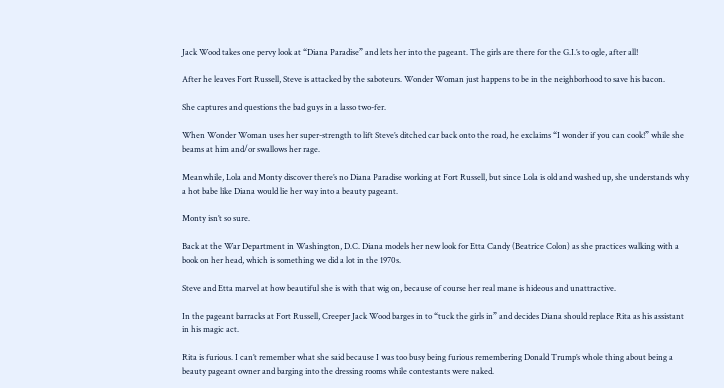Jack Wood takes one pervy look at “Diana Paradise” and lets her into the pageant. The girls are there for the G.I.’s to ogle, after all!

After he leaves Fort Russell, Steve is attacked by the saboteurs. Wonder Woman just happens to be in the neighborhood to save his bacon.

She captures and questions the bad guys in a lasso two-fer.

When Wonder Woman uses her super-strength to lift Steve’s ditched car back onto the road, he exclaims “I wonder if you can cook!” while she beams at him and/or swallows her rage.

Meanwhile, Lola and Monty discover there’s no Diana Paradise working at Fort Russell, but since Lola is old and washed up, she understands why a hot babe like Diana would lie her way into a beauty pageant.

Monty isn’t so sure.

Back at the War Department in Washington, D.C. Diana models her new look for Etta Candy (Beatrice Colon) as she practices walking with a book on her head, which is something we did a lot in the 1970s.

Steve and Etta marvel at how beautiful she is with that wig on, because of course her real mane is hideous and unattractive.

In the pageant barracks at Fort Russell, Creeper Jack Wood barges in to “tuck the girls in” and decides Diana should replace Rita as his assistant in his magic act.

Rita is furious. I can’t remember what she said because I was too busy being furious remembering Donald Trump’s whole thing about being a beauty pageant owner and barging into the dressing rooms while contestants were naked.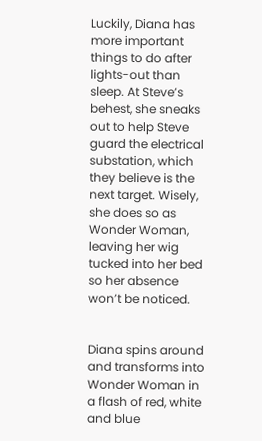Luckily, Diana has more important things to do after lights-out than sleep. At Steve’s behest, she sneaks out to help Steve guard the electrical substation, which they believe is the next target. Wisely, she does so as Wonder Woman, leaving her wig tucked into her bed so her absence won’t be noticed.


Diana spins around and transforms into Wonder Woman in a flash of red, white and blue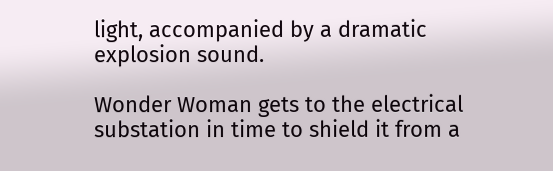light, accompanied by a dramatic explosion sound.

Wonder Woman gets to the electrical substation in time to shield it from a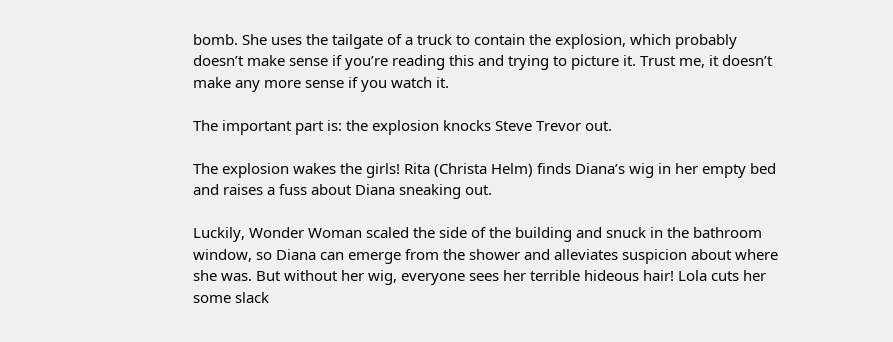bomb. She uses the tailgate of a truck to contain the explosion, which probably doesn’t make sense if you’re reading this and trying to picture it. Trust me, it doesn’t make any more sense if you watch it.

The important part is: the explosion knocks Steve Trevor out.

The explosion wakes the girls! Rita (Christa Helm) finds Diana’s wig in her empty bed and raises a fuss about Diana sneaking out.

Luckily, Wonder Woman scaled the side of the building and snuck in the bathroom window, so Diana can emerge from the shower and alleviates suspicion about where she was. But without her wig, everyone sees her terrible hideous hair! Lola cuts her some slack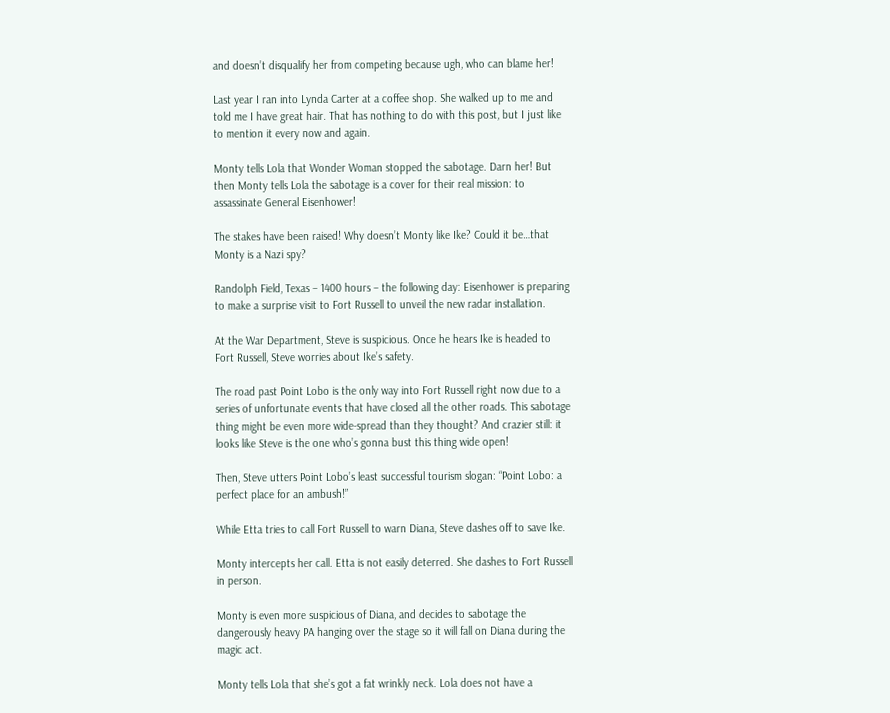and doesn’t disqualify her from competing because ugh, who can blame her!

Last year I ran into Lynda Carter at a coffee shop. She walked up to me and told me I have great hair. That has nothing to do with this post, but I just like to mention it every now and again.

Monty tells Lola that Wonder Woman stopped the sabotage. Darn her! But then Monty tells Lola the sabotage is a cover for their real mission: to assassinate General Eisenhower!

The stakes have been raised! Why doesn’t Monty like Ike? Could it be…that Monty is a Nazi spy?

Randolph Field, Texas – 1400 hours – the following day: Eisenhower is preparing to make a surprise visit to Fort Russell to unveil the new radar installation.

At the War Department, Steve is suspicious. Once he hears Ike is headed to Fort Russell, Steve worries about Ike’s safety.

The road past Point Lobo is the only way into Fort Russell right now due to a series of unfortunate events that have closed all the other roads. This sabotage thing might be even more wide-spread than they thought? And crazier still: it looks like Steve is the one who’s gonna bust this thing wide open!

Then, Steve utters Point Lobo’s least successful tourism slogan: “Point Lobo: a perfect place for an ambush!”

While Etta tries to call Fort Russell to warn Diana, Steve dashes off to save Ike.

Monty intercepts her call. Etta is not easily deterred. She dashes to Fort Russell in person.

Monty is even more suspicious of Diana, and decides to sabotage the dangerously heavy PA hanging over the stage so it will fall on Diana during the magic act.

Monty tells Lola that she’s got a fat wrinkly neck. Lola does not have a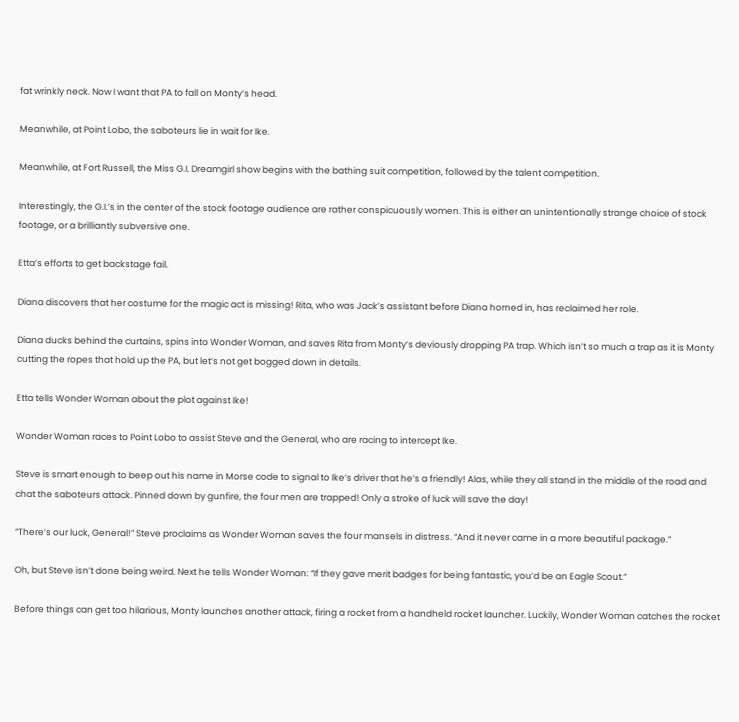fat wrinkly neck. Now I want that PA to fall on Monty’s head.

Meanwhile, at Point Lobo, the saboteurs lie in wait for Ike.

Meanwhile, at Fort Russell, the Miss G.I. Dreamgirl show begins with the bathing suit competition, followed by the talent competition.

Interestingly, the G.I.’s in the center of the stock footage audience are rather conspicuously women. This is either an unintentionally strange choice of stock footage, or a brilliantly subversive one.

Etta’s efforts to get backstage fail.

Diana discovers that her costume for the magic act is missing! Rita, who was Jack’s assistant before Diana horned in, has reclaimed her role.

Diana ducks behind the curtains, spins into Wonder Woman, and saves Rita from Monty’s deviously dropping PA trap. Which isn’t so much a trap as it is Monty cutting the ropes that hold up the PA, but let’s not get bogged down in details.

Etta tells Wonder Woman about the plot against Ike!

Wonder Woman races to Point Lobo to assist Steve and the General, who are racing to intercept Ike.

Steve is smart enough to beep out his name in Morse code to signal to Ike’s driver that he’s a friendly! Alas, while they all stand in the middle of the road and chat the saboteurs attack. Pinned down by gunfire, the four men are trapped! Only a stroke of luck will save the day!

“There’s our luck, General!” Steve proclaims as Wonder Woman saves the four mansels in distress. “And it never came in a more beautiful package.”

Oh, but Steve isn’t done being weird. Next he tells Wonder Woman: “If they gave merit badges for being fantastic, you’d be an Eagle Scout.”

Before things can get too hilarious, Monty launches another attack, firing a rocket from a handheld rocket launcher. Luckily, Wonder Woman catches the rocket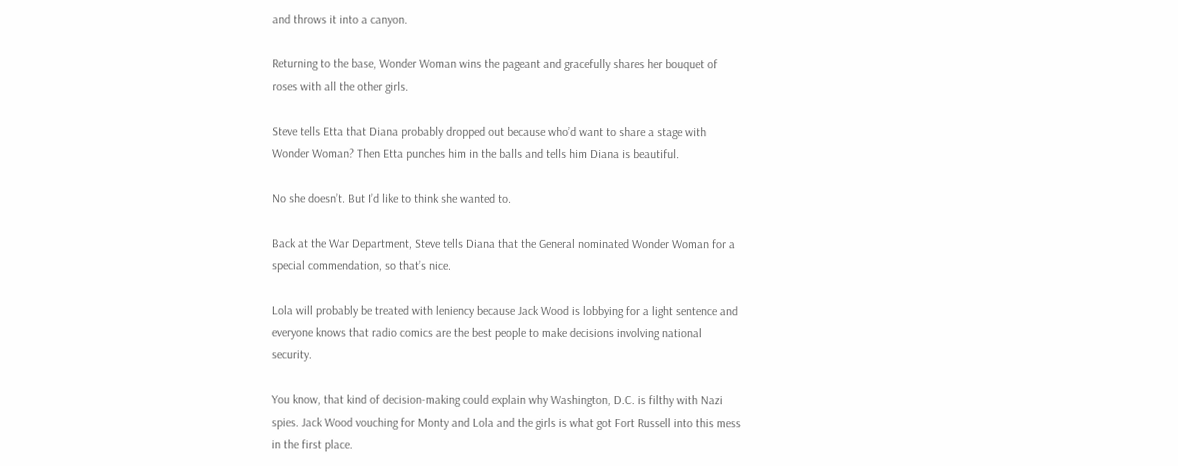and throws it into a canyon.

Returning to the base, Wonder Woman wins the pageant and gracefully shares her bouquet of roses with all the other girls.

Steve tells Etta that Diana probably dropped out because who’d want to share a stage with Wonder Woman? Then Etta punches him in the balls and tells him Diana is beautiful.

No she doesn’t. But I’d like to think she wanted to.

Back at the War Department, Steve tells Diana that the General nominated Wonder Woman for a special commendation, so that’s nice.

Lola will probably be treated with leniency because Jack Wood is lobbying for a light sentence and everyone knows that radio comics are the best people to make decisions involving national security.

You know, that kind of decision-making could explain why Washington, D.C. is filthy with Nazi spies. Jack Wood vouching for Monty and Lola and the girls is what got Fort Russell into this mess in the first place.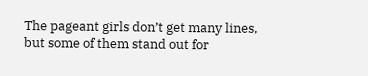The pageant girls don’t get many lines, but some of them stand out for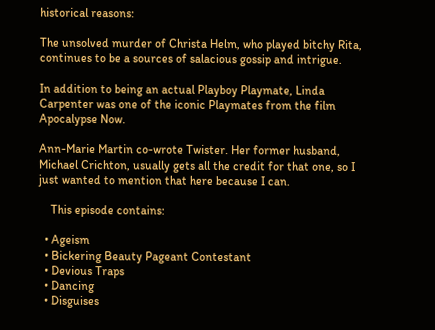historical reasons:

The unsolved murder of Christa Helm, who played bitchy Rita, continues to be a sources of salacious gossip and intrigue.

In addition to being an actual Playboy Playmate, Linda Carpenter was one of the iconic Playmates from the film Apocalypse Now.

Ann-Marie Martin co-wrote Twister. Her former husband, Michael Crichton, usually gets all the credit for that one, so I just wanted to mention that here because I can.

    This episode contains:

  • Ageism
  • Bickering Beauty Pageant Contestant
  • Devious Traps
  • Dancing
  • Disguises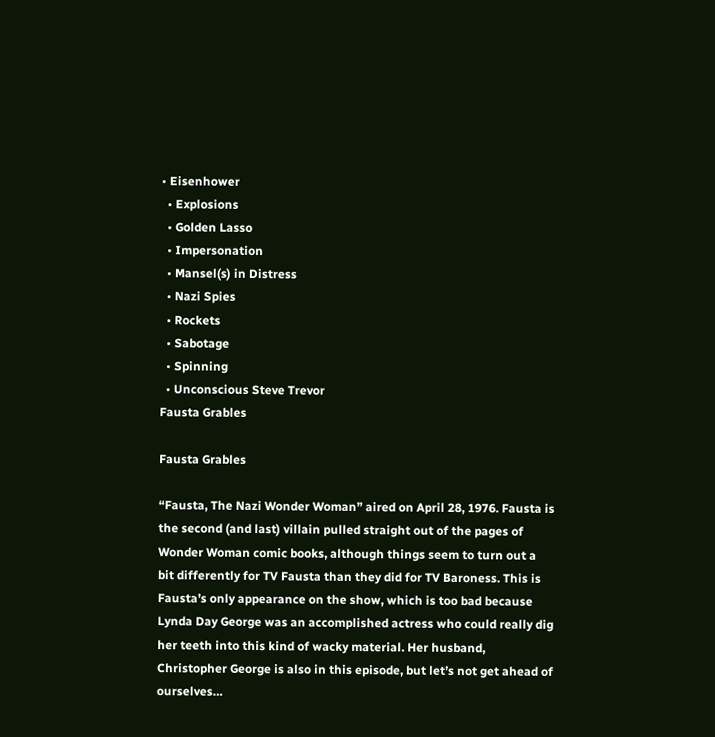• Eisenhower
  • Explosions
  • Golden Lasso
  • Impersonation
  • Mansel(s) in Distress
  • Nazi Spies
  • Rockets
  • Sabotage
  • Spinning
  • Unconscious Steve Trevor
Fausta Grables

Fausta Grables

“Fausta, The Nazi Wonder Woman” aired on April 28, 1976. Fausta is the second (and last) villain pulled straight out of the pages of Wonder Woman comic books, although things seem to turn out a bit differently for TV Fausta than they did for TV Baroness. This is Fausta’s only appearance on the show, which is too bad because Lynda Day George was an accomplished actress who could really dig her teeth into this kind of wacky material. Her husband, Christopher George is also in this episode, but let’s not get ahead of ourselves…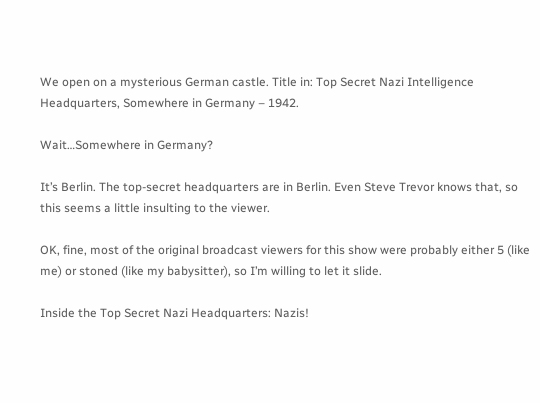We open on a mysterious German castle. Title in: Top Secret Nazi Intelligence Headquarters, Somewhere in Germany – 1942.

Wait…Somewhere in Germany?

It’s Berlin. The top-secret headquarters are in Berlin. Even Steve Trevor knows that, so this seems a little insulting to the viewer.

OK, fine, most of the original broadcast viewers for this show were probably either 5 (like me) or stoned (like my babysitter), so I’m willing to let it slide.

Inside the Top Secret Nazi Headquarters: Nazis!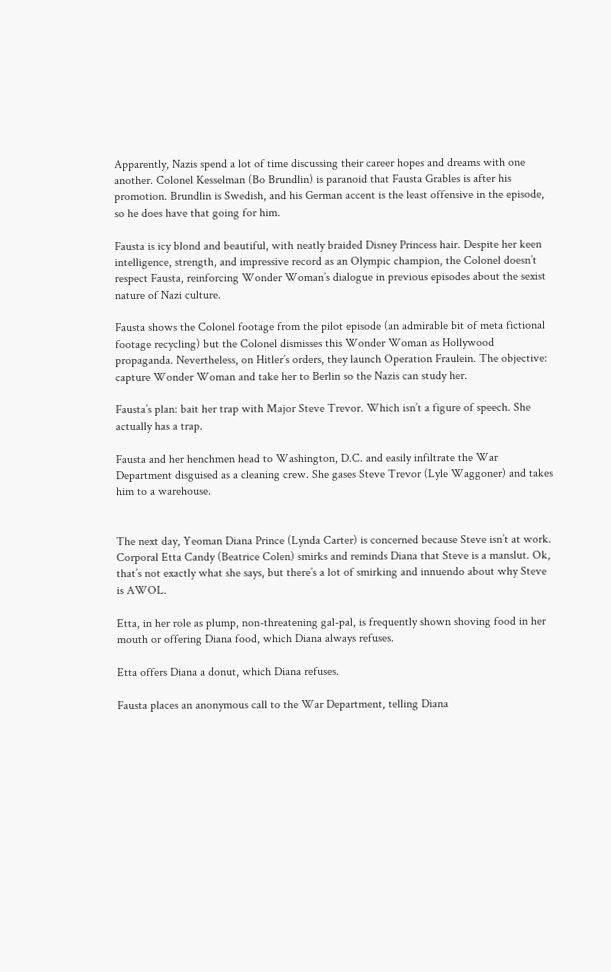Apparently, Nazis spend a lot of time discussing their career hopes and dreams with one another. Colonel Kesselman (Bo Brundlin) is paranoid that Fausta Grables is after his promotion. Brundlin is Swedish, and his German accent is the least offensive in the episode, so he does have that going for him.

Fausta is icy blond and beautiful, with neatly braided Disney Princess hair. Despite her keen intelligence, strength, and impressive record as an Olympic champion, the Colonel doesn’t respect Fausta, reinforcing Wonder Woman’s dialogue in previous episodes about the sexist nature of Nazi culture.

Fausta shows the Colonel footage from the pilot episode (an admirable bit of meta fictional footage recycling) but the Colonel dismisses this Wonder Woman as Hollywood propaganda. Nevertheless, on Hitler’s orders, they launch Operation Fraulein. The objective: capture Wonder Woman and take her to Berlin so the Nazis can study her.

Fausta’s plan: bait her trap with Major Steve Trevor. Which isn’t a figure of speech. She actually has a trap.

Fausta and her henchmen head to Washington, D.C. and easily infiltrate the War Department disguised as a cleaning crew. She gases Steve Trevor (Lyle Waggoner) and takes him to a warehouse.


The next day, Yeoman Diana Prince (Lynda Carter) is concerned because Steve isn’t at work. Corporal Etta Candy (Beatrice Colen) smirks and reminds Diana that Steve is a manslut. Ok, that’s not exactly what she says, but there’s a lot of smirking and innuendo about why Steve is AWOL.

Etta, in her role as plump, non-threatening gal-pal, is frequently shown shoving food in her mouth or offering Diana food, which Diana always refuses.

Etta offers Diana a donut, which Diana refuses.

Fausta places an anonymous call to the War Department, telling Diana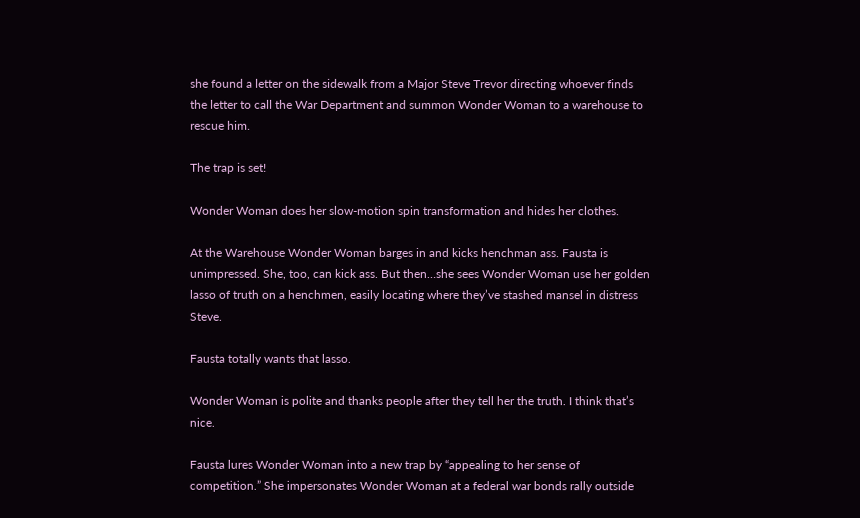she found a letter on the sidewalk from a Major Steve Trevor directing whoever finds the letter to call the War Department and summon Wonder Woman to a warehouse to rescue him.

The trap is set!

Wonder Woman does her slow-motion spin transformation and hides her clothes.

At the Warehouse Wonder Woman barges in and kicks henchman ass. Fausta is unimpressed. She, too, can kick ass. But then…she sees Wonder Woman use her golden lasso of truth on a henchmen, easily locating where they’ve stashed mansel in distress Steve.

Fausta totally wants that lasso.

Wonder Woman is polite and thanks people after they tell her the truth. I think that’s nice.

Fausta lures Wonder Woman into a new trap by “appealing to her sense of competition.” She impersonates Wonder Woman at a federal war bonds rally outside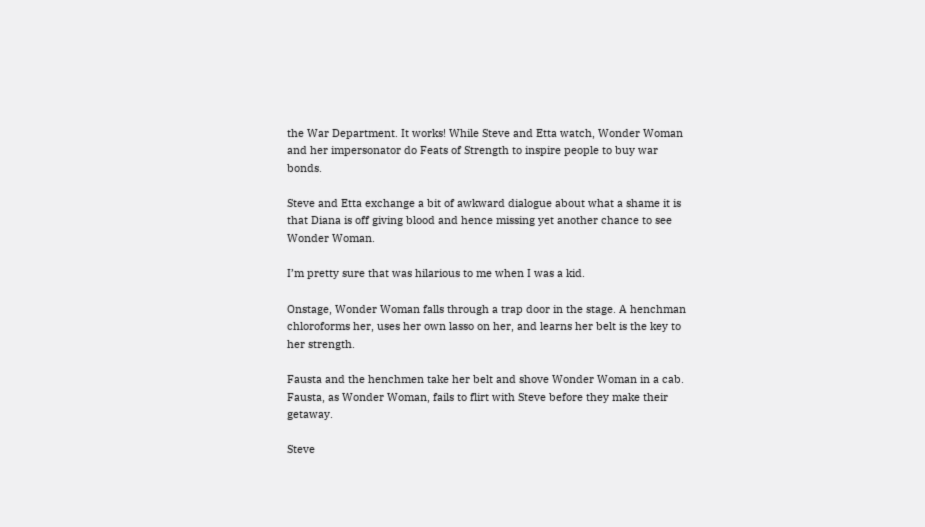the War Department. It works! While Steve and Etta watch, Wonder Woman and her impersonator do Feats of Strength to inspire people to buy war bonds.

Steve and Etta exchange a bit of awkward dialogue about what a shame it is that Diana is off giving blood and hence missing yet another chance to see Wonder Woman.

I’m pretty sure that was hilarious to me when I was a kid.

Onstage, Wonder Woman falls through a trap door in the stage. A henchman chloroforms her, uses her own lasso on her, and learns her belt is the key to her strength.

Fausta and the henchmen take her belt and shove Wonder Woman in a cab. Fausta, as Wonder Woman, fails to flirt with Steve before they make their getaway.

Steve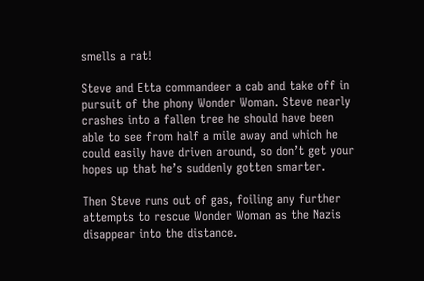smells a rat!

Steve and Etta commandeer a cab and take off in pursuit of the phony Wonder Woman. Steve nearly crashes into a fallen tree he should have been able to see from half a mile away and which he could easily have driven around, so don’t get your hopes up that he’s suddenly gotten smarter.

Then Steve runs out of gas, foiling any further attempts to rescue Wonder Woman as the Nazis disappear into the distance.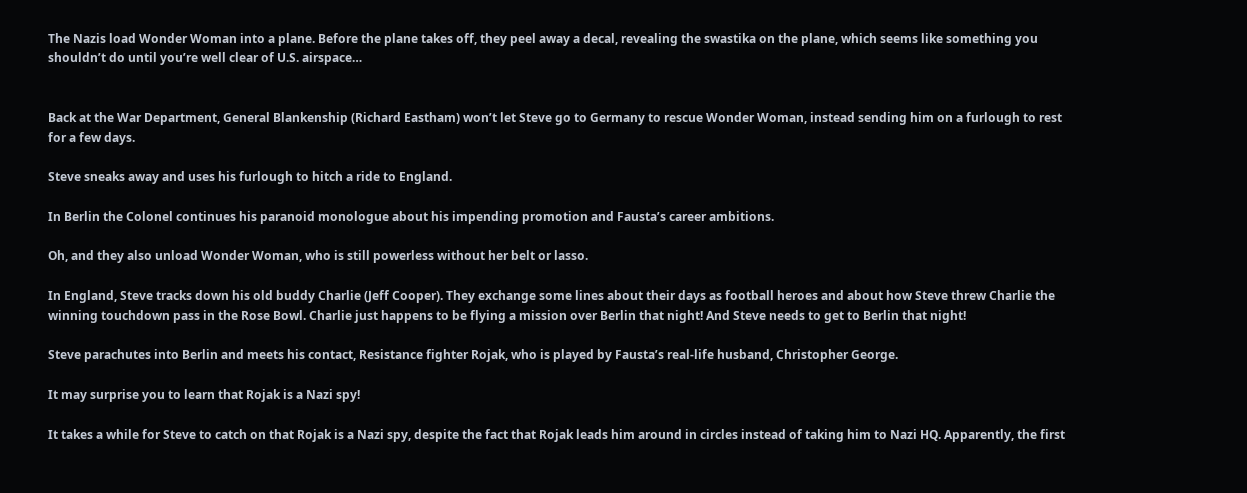The Nazis load Wonder Woman into a plane. Before the plane takes off, they peel away a decal, revealing the swastika on the plane, which seems like something you shouldn’t do until you’re well clear of U.S. airspace…


Back at the War Department, General Blankenship (Richard Eastham) won’t let Steve go to Germany to rescue Wonder Woman, instead sending him on a furlough to rest for a few days.

Steve sneaks away and uses his furlough to hitch a ride to England.

In Berlin the Colonel continues his paranoid monologue about his impending promotion and Fausta’s career ambitions.

Oh, and they also unload Wonder Woman, who is still powerless without her belt or lasso.

In England, Steve tracks down his old buddy Charlie (Jeff Cooper). They exchange some lines about their days as football heroes and about how Steve threw Charlie the winning touchdown pass in the Rose Bowl. Charlie just happens to be flying a mission over Berlin that night! And Steve needs to get to Berlin that night!

Steve parachutes into Berlin and meets his contact, Resistance fighter Rojak, who is played by Fausta’s real-life husband, Christopher George.

It may surprise you to learn that Rojak is a Nazi spy!

It takes a while for Steve to catch on that Rojak is a Nazi spy, despite the fact that Rojak leads him around in circles instead of taking him to Nazi HQ. Apparently, the first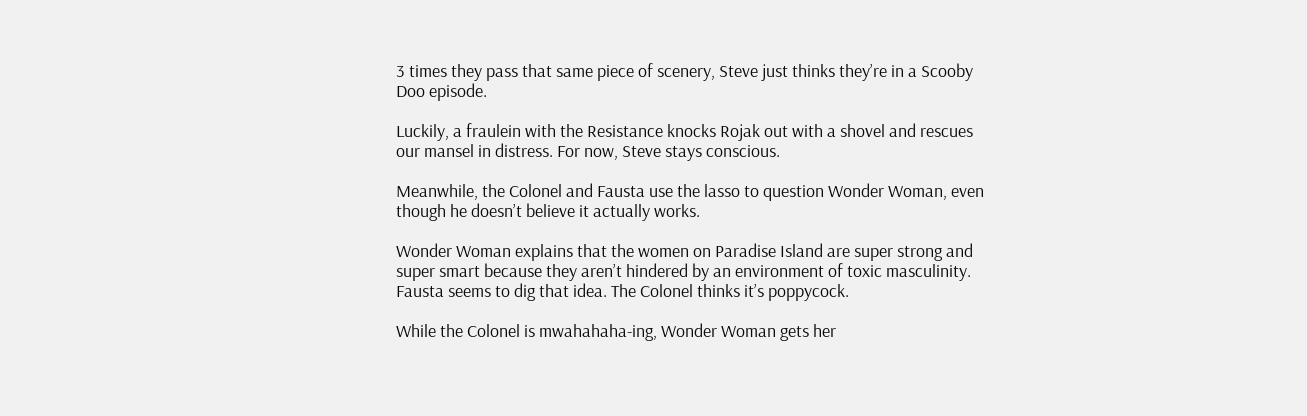3 times they pass that same piece of scenery, Steve just thinks they’re in a Scooby Doo episode.

Luckily, a fraulein with the Resistance knocks Rojak out with a shovel and rescues our mansel in distress. For now, Steve stays conscious.

Meanwhile, the Colonel and Fausta use the lasso to question Wonder Woman, even though he doesn’t believe it actually works.

Wonder Woman explains that the women on Paradise Island are super strong and super smart because they aren’t hindered by an environment of toxic masculinity. Fausta seems to dig that idea. The Colonel thinks it’s poppycock.

While the Colonel is mwahahaha-ing, Wonder Woman gets her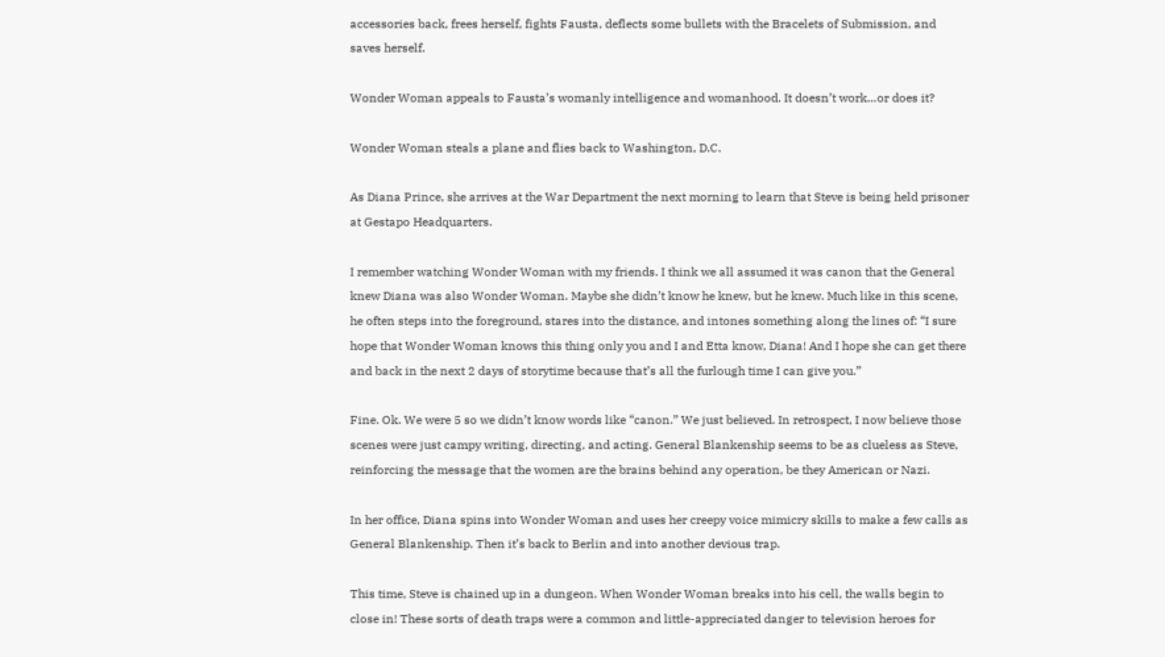accessories back, frees herself, fights Fausta, deflects some bullets with the Bracelets of Submission, and saves herself.

Wonder Woman appeals to Fausta’s womanly intelligence and womanhood. It doesn’t work…or does it?

Wonder Woman steals a plane and flies back to Washington, D.C.

As Diana Prince, she arrives at the War Department the next morning to learn that Steve is being held prisoner at Gestapo Headquarters.

I remember watching Wonder Woman with my friends. I think we all assumed it was canon that the General knew Diana was also Wonder Woman. Maybe she didn’t know he knew, but he knew. Much like in this scene, he often steps into the foreground, stares into the distance, and intones something along the lines of: “I sure hope that Wonder Woman knows this thing only you and I and Etta know, Diana! And I hope she can get there and back in the next 2 days of storytime because that’s all the furlough time I can give you.”

Fine. Ok. We were 5 so we didn’t know words like “canon.” We just believed. In retrospect, I now believe those scenes were just campy writing, directing, and acting. General Blankenship seems to be as clueless as Steve, reinforcing the message that the women are the brains behind any operation, be they American or Nazi.

In her office, Diana spins into Wonder Woman and uses her creepy voice mimicry skills to make a few calls as General Blankenship. Then it’s back to Berlin and into another devious trap.

This time, Steve is chained up in a dungeon. When Wonder Woman breaks into his cell, the walls begin to close in! These sorts of death traps were a common and little-appreciated danger to television heroes for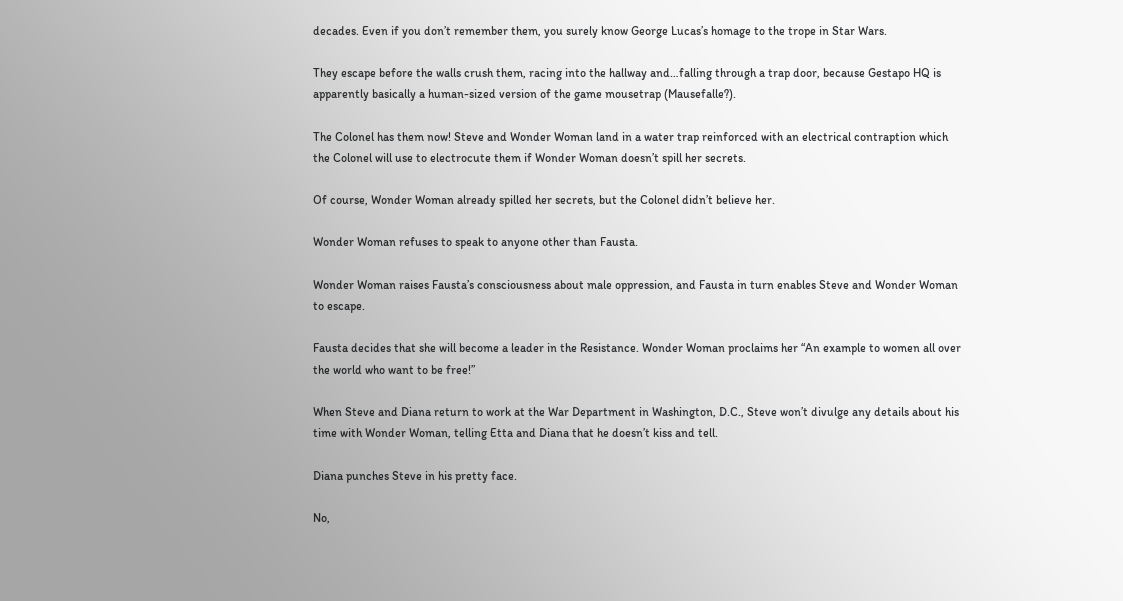decades. Even if you don’t remember them, you surely know George Lucas’s homage to the trope in Star Wars.

They escape before the walls crush them, racing into the hallway and…falling through a trap door, because Gestapo HQ is apparently basically a human-sized version of the game mousetrap (Mausefalle?).

The Colonel has them now! Steve and Wonder Woman land in a water trap reinforced with an electrical contraption which the Colonel will use to electrocute them if Wonder Woman doesn’t spill her secrets.

Of course, Wonder Woman already spilled her secrets, but the Colonel didn’t believe her.

Wonder Woman refuses to speak to anyone other than Fausta.

Wonder Woman raises Fausta’s consciousness about male oppression, and Fausta in turn enables Steve and Wonder Woman to escape.

Fausta decides that she will become a leader in the Resistance. Wonder Woman proclaims her “An example to women all over the world who want to be free!”

When Steve and Diana return to work at the War Department in Washington, D.C., Steve won’t divulge any details about his time with Wonder Woman, telling Etta and Diana that he doesn’t kiss and tell.

Diana punches Steve in his pretty face.

No,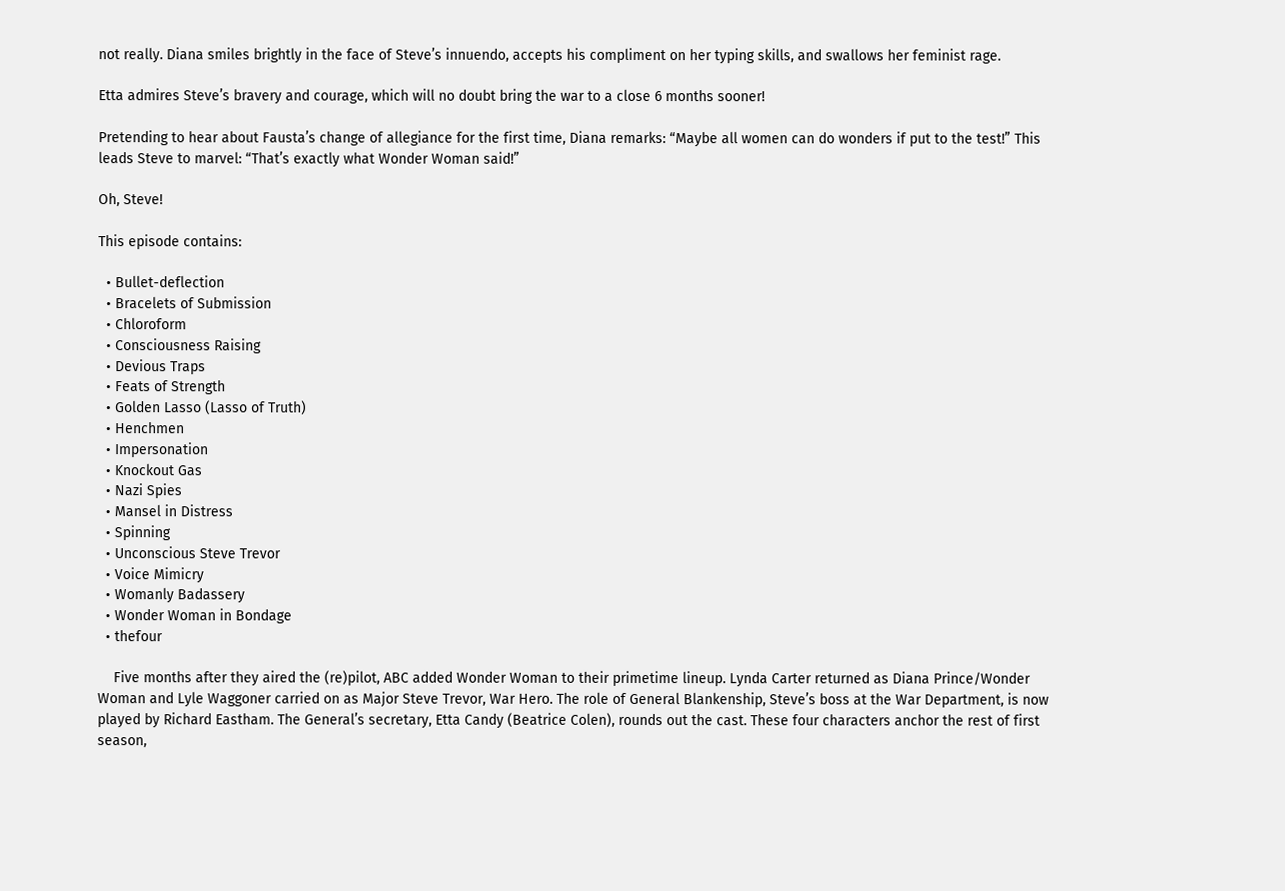not really. Diana smiles brightly in the face of Steve’s innuendo, accepts his compliment on her typing skills, and swallows her feminist rage.

Etta admires Steve’s bravery and courage, which will no doubt bring the war to a close 6 months sooner!

Pretending to hear about Fausta’s change of allegiance for the first time, Diana remarks: “Maybe all women can do wonders if put to the test!” This leads Steve to marvel: “That’s exactly what Wonder Woman said!”

Oh, Steve!

This episode contains:

  • Bullet-deflection
  • Bracelets of Submission
  • Chloroform
  • Consciousness Raising
  • Devious Traps
  • Feats of Strength
  • Golden Lasso (Lasso of Truth)
  • Henchmen
  • Impersonation
  • Knockout Gas
  • Nazi Spies
  • Mansel in Distress
  • Spinning
  • Unconscious Steve Trevor
  • Voice Mimicry
  • Womanly Badassery
  • Wonder Woman in Bondage
  • thefour

    Five months after they aired the (re)pilot, ABC added Wonder Woman to their primetime lineup. Lynda Carter returned as Diana Prince/Wonder Woman and Lyle Waggoner carried on as Major Steve Trevor, War Hero. The role of General Blankenship, Steve’s boss at the War Department, is now played by Richard Eastham. The General’s secretary, Etta Candy (Beatrice Colen), rounds out the cast. These four characters anchor the rest of first season,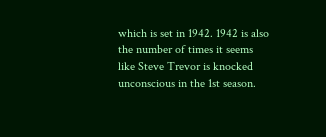which is set in 1942. 1942 is also the number of times it seems like Steve Trevor is knocked unconscious in the 1st season.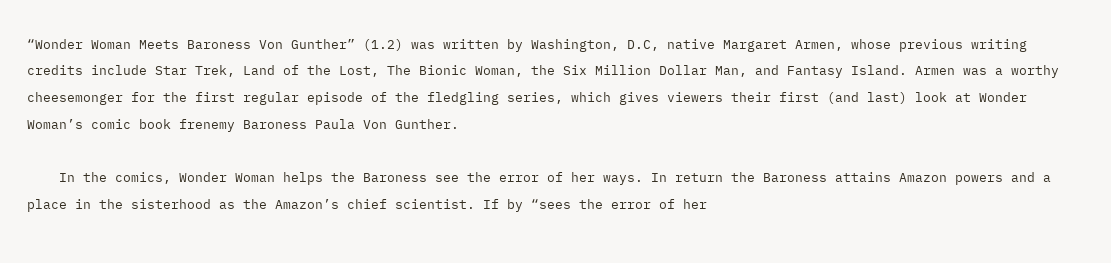“Wonder Woman Meets Baroness Von Gunther” (1.2) was written by Washington, D.C, native Margaret Armen, whose previous writing credits include Star Trek, Land of the Lost, The Bionic Woman, the Six Million Dollar Man, and Fantasy Island. Armen was a worthy cheesemonger for the first regular episode of the fledgling series, which gives viewers their first (and last) look at Wonder Woman’s comic book frenemy Baroness Paula Von Gunther.

    In the comics, Wonder Woman helps the Baroness see the error of her ways. In return the Baroness attains Amazon powers and a place in the sisterhood as the Amazon’s chief scientist. If by “sees the error of her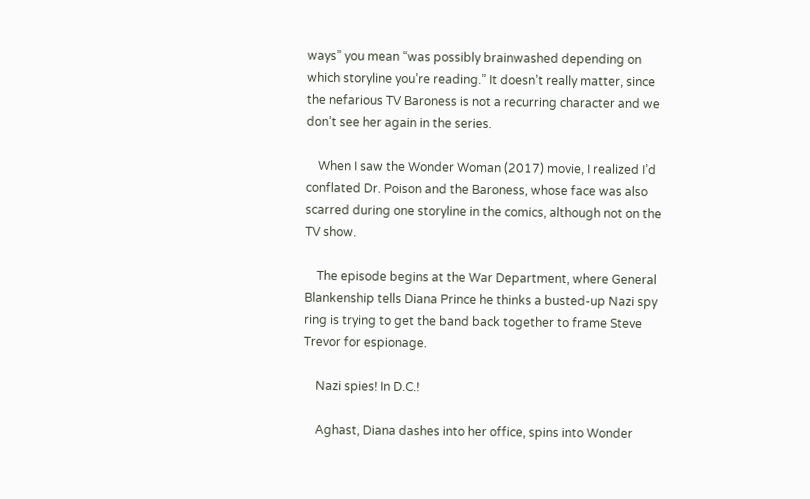ways” you mean “was possibly brainwashed depending on which storyline you’re reading.” It doesn’t really matter, since the nefarious TV Baroness is not a recurring character and we don’t see her again in the series.

    When I saw the Wonder Woman (2017) movie, I realized I’d conflated Dr. Poison and the Baroness, whose face was also scarred during one storyline in the comics, although not on the TV show.

    The episode begins at the War Department, where General Blankenship tells Diana Prince he thinks a busted-up Nazi spy ring is trying to get the band back together to frame Steve Trevor for espionage.

    Nazi spies! In D.C.!

    Aghast, Diana dashes into her office, spins into Wonder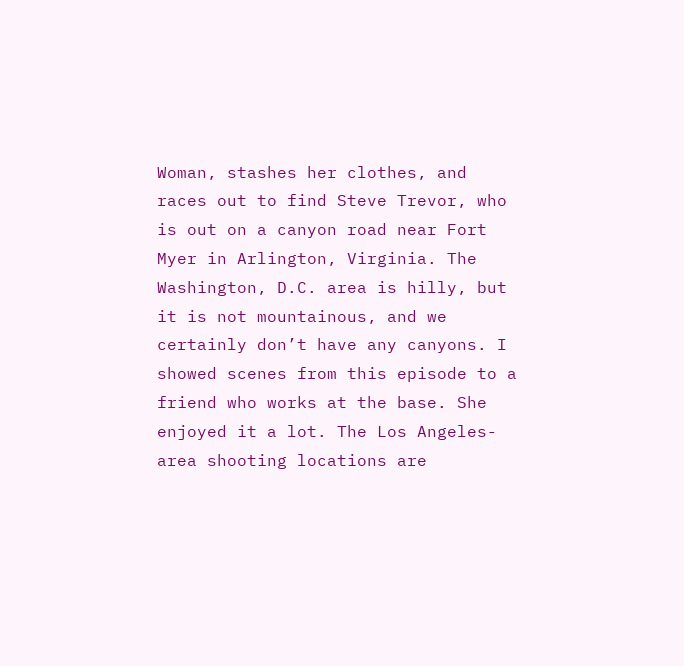Woman, stashes her clothes, and races out to find Steve Trevor, who is out on a canyon road near Fort Myer in Arlington, Virginia. The Washington, D.C. area is hilly, but it is not mountainous, and we certainly don’t have any canyons. I showed scenes from this episode to a friend who works at the base. She enjoyed it a lot. The Los Angeles-area shooting locations are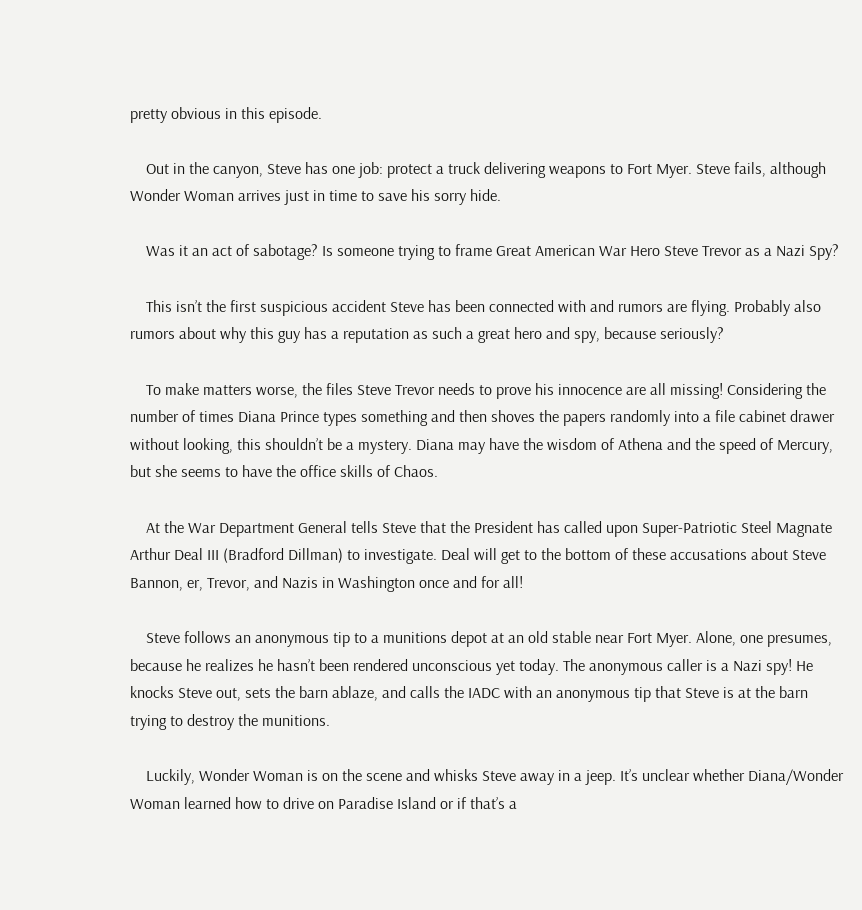pretty obvious in this episode.

    Out in the canyon, Steve has one job: protect a truck delivering weapons to Fort Myer. Steve fails, although Wonder Woman arrives just in time to save his sorry hide.

    Was it an act of sabotage? Is someone trying to frame Great American War Hero Steve Trevor as a Nazi Spy?

    This isn’t the first suspicious accident Steve has been connected with and rumors are flying. Probably also rumors about why this guy has a reputation as such a great hero and spy, because seriously?

    To make matters worse, the files Steve Trevor needs to prove his innocence are all missing! Considering the number of times Diana Prince types something and then shoves the papers randomly into a file cabinet drawer without looking, this shouldn’t be a mystery. Diana may have the wisdom of Athena and the speed of Mercury, but she seems to have the office skills of Chaos.

    At the War Department General tells Steve that the President has called upon Super-Patriotic Steel Magnate Arthur Deal III (Bradford Dillman) to investigate. Deal will get to the bottom of these accusations about Steve Bannon, er, Trevor, and Nazis in Washington once and for all!

    Steve follows an anonymous tip to a munitions depot at an old stable near Fort Myer. Alone, one presumes, because he realizes he hasn’t been rendered unconscious yet today. The anonymous caller is a Nazi spy! He knocks Steve out, sets the barn ablaze, and calls the IADC with an anonymous tip that Steve is at the barn trying to destroy the munitions.

    Luckily, Wonder Woman is on the scene and whisks Steve away in a jeep. It’s unclear whether Diana/Wonder Woman learned how to drive on Paradise Island or if that’s a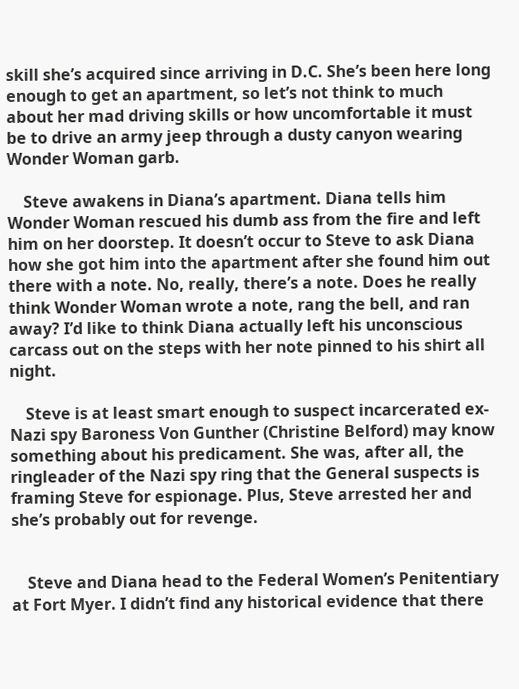skill she’s acquired since arriving in D.C. She’s been here long enough to get an apartment, so let’s not think to much about her mad driving skills or how uncomfortable it must be to drive an army jeep through a dusty canyon wearing Wonder Woman garb.

    Steve awakens in Diana’s apartment. Diana tells him Wonder Woman rescued his dumb ass from the fire and left him on her doorstep. It doesn’t occur to Steve to ask Diana how she got him into the apartment after she found him out there with a note. No, really, there’s a note. Does he really think Wonder Woman wrote a note, rang the bell, and ran away? I’d like to think Diana actually left his unconscious carcass out on the steps with her note pinned to his shirt all night.

    Steve is at least smart enough to suspect incarcerated ex-Nazi spy Baroness Von Gunther (Christine Belford) may know something about his predicament. She was, after all, the ringleader of the Nazi spy ring that the General suspects is framing Steve for espionage. Plus, Steve arrested her and she’s probably out for revenge.


    Steve and Diana head to the Federal Women’s Penitentiary at Fort Myer. I didn’t find any historical evidence that there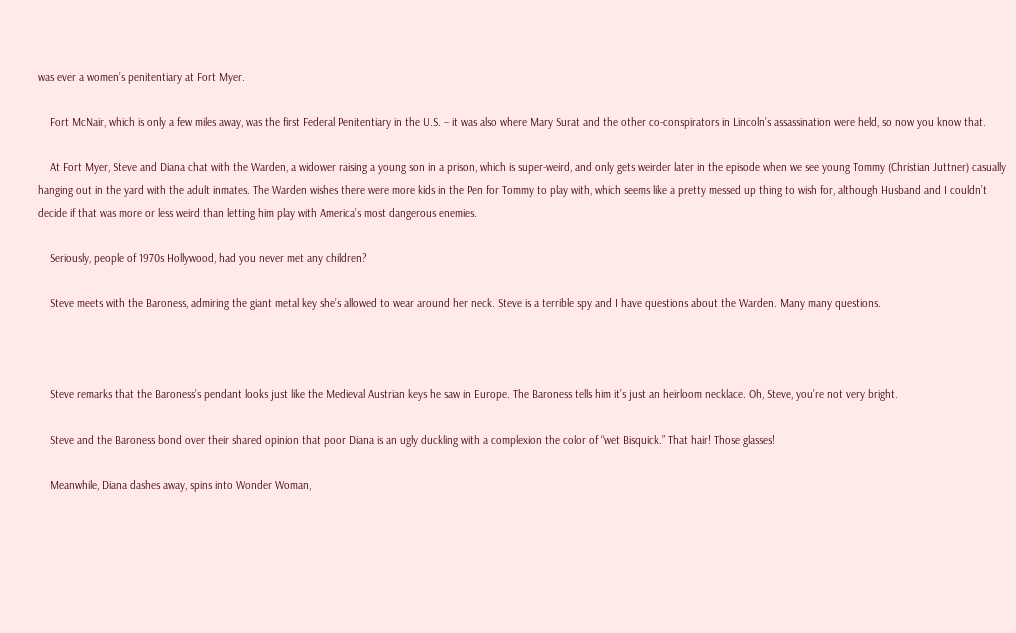was ever a women’s penitentiary at Fort Myer.

    Fort McNair, which is only a few miles away, was the first Federal Penitentiary in the U.S. – it was also where Mary Surat and the other co-conspirators in Lincoln’s assassination were held, so now you know that.

    At Fort Myer, Steve and Diana chat with the Warden, a widower raising a young son in a prison, which is super-weird, and only gets weirder later in the episode when we see young Tommy (Christian Juttner) casually hanging out in the yard with the adult inmates. The Warden wishes there were more kids in the Pen for Tommy to play with, which seems like a pretty messed up thing to wish for, although Husband and I couldn’t decide if that was more or less weird than letting him play with America’s most dangerous enemies.

    Seriously, people of 1970s Hollywood, had you never met any children?

    Steve meets with the Baroness, admiring the giant metal key she’s allowed to wear around her neck. Steve is a terrible spy and I have questions about the Warden. Many many questions.



    Steve remarks that the Baroness’s pendant looks just like the Medieval Austrian keys he saw in Europe. The Baroness tells him it’s just an heirloom necklace. Oh, Steve, you’re not very bright.

    Steve and the Baroness bond over their shared opinion that poor Diana is an ugly duckling with a complexion the color of “wet Bisquick.” That hair! Those glasses!

    Meanwhile, Diana dashes away, spins into Wonder Woman,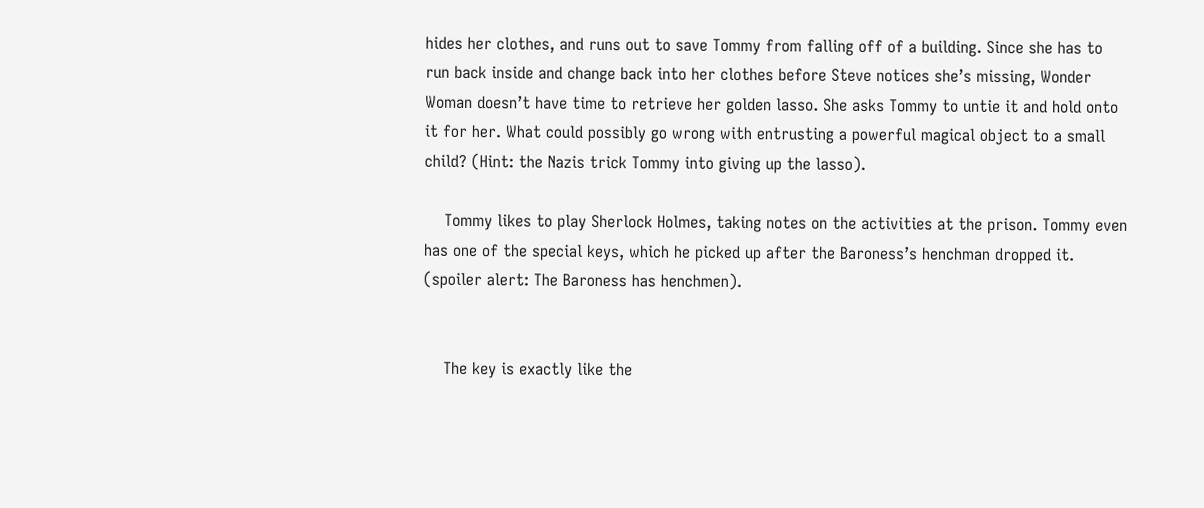hides her clothes, and runs out to save Tommy from falling off of a building. Since she has to run back inside and change back into her clothes before Steve notices she’s missing, Wonder Woman doesn’t have time to retrieve her golden lasso. She asks Tommy to untie it and hold onto it for her. What could possibly go wrong with entrusting a powerful magical object to a small child? (Hint: the Nazis trick Tommy into giving up the lasso).

    Tommy likes to play Sherlock Holmes, taking notes on the activities at the prison. Tommy even has one of the special keys, which he picked up after the Baroness’s henchman dropped it. (spoiler alert: The Baroness has henchmen).


    The key is exactly like the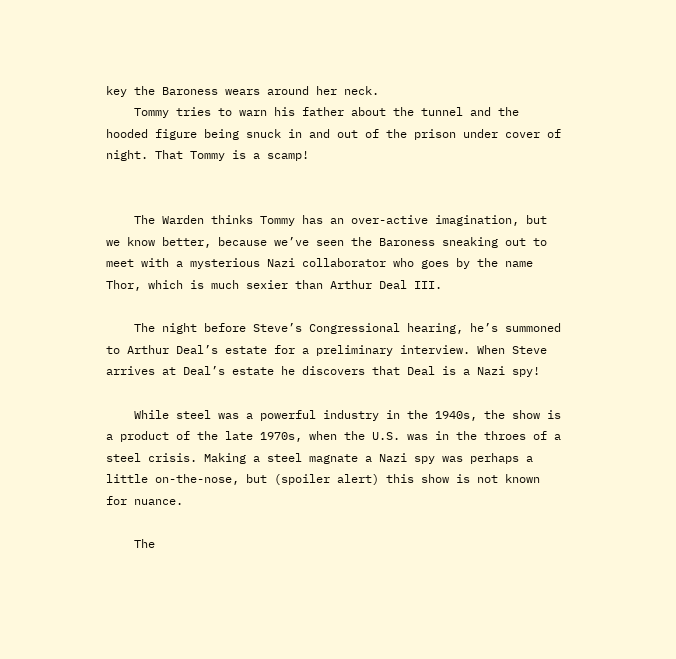key the Baroness wears around her neck.
    Tommy tries to warn his father about the tunnel and the hooded figure being snuck in and out of the prison under cover of night. That Tommy is a scamp!


    The Warden thinks Tommy has an over-active imagination, but we know better, because we’ve seen the Baroness sneaking out to meet with a mysterious Nazi collaborator who goes by the name Thor, which is much sexier than Arthur Deal III.

    The night before Steve’s Congressional hearing, he’s summoned to Arthur Deal’s estate for a preliminary interview. When Steve arrives at Deal’s estate he discovers that Deal is a Nazi spy!

    While steel was a powerful industry in the 1940s, the show is a product of the late 1970s, when the U.S. was in the throes of a steel crisis. Making a steel magnate a Nazi spy was perhaps a little on-the-nose, but (spoiler alert) this show is not known for nuance.

    The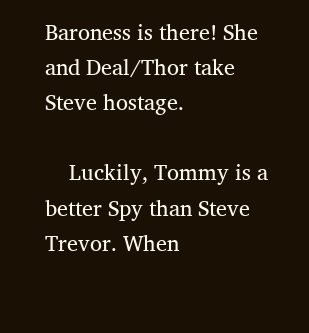Baroness is there! She and Deal/Thor take Steve hostage.

    Luckily, Tommy is a better Spy than Steve Trevor. When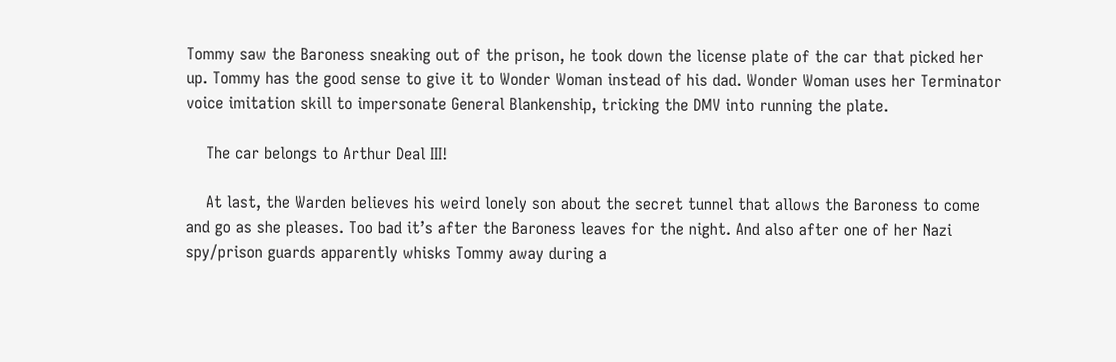Tommy saw the Baroness sneaking out of the prison, he took down the license plate of the car that picked her up. Tommy has the good sense to give it to Wonder Woman instead of his dad. Wonder Woman uses her Terminator voice imitation skill to impersonate General Blankenship, tricking the DMV into running the plate.

    The car belongs to Arthur Deal III!

    At last, the Warden believes his weird lonely son about the secret tunnel that allows the Baroness to come and go as she pleases. Too bad it’s after the Baroness leaves for the night. And also after one of her Nazi spy/prison guards apparently whisks Tommy away during a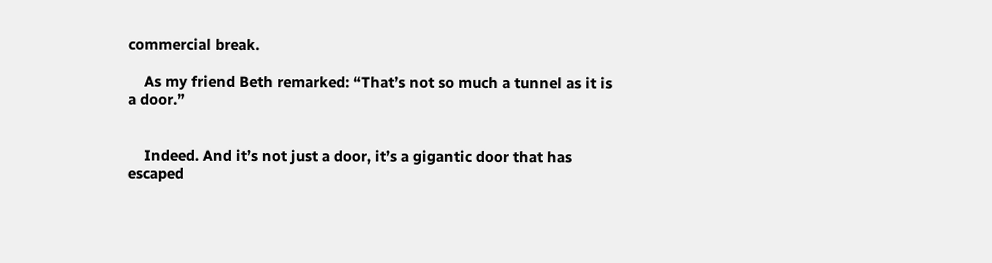commercial break.

    As my friend Beth remarked: “That’s not so much a tunnel as it is a door.”


    Indeed. And it’s not just a door, it’s a gigantic door that has escaped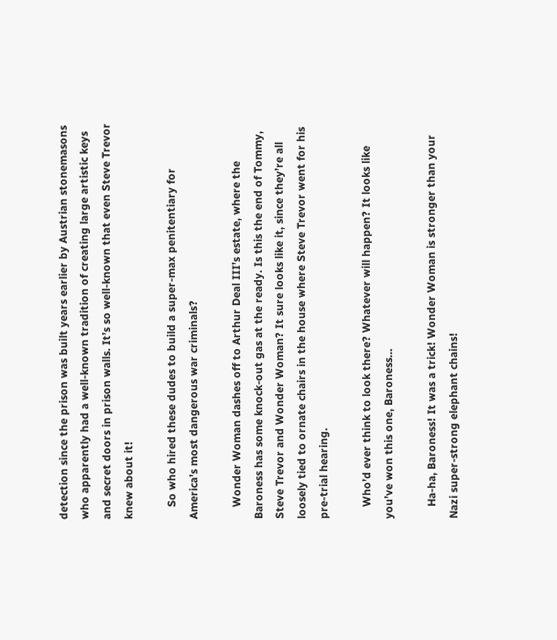detection since the prison was built years earlier by Austrian stonemasons who apparently had a well-known tradition of creating large artistic keys and secret doors in prison walls. It’s so well-known that even Steve Trevor knew about it!

    So who hired these dudes to build a super-max penitentiary for America’s most dangerous war criminals?

    Wonder Woman dashes off to Arthur Deal III’s estate, where the Baroness has some knock-out gas at the ready. Is this the end of Tommy, Steve Trevor and Wonder Woman? It sure looks like it, since they’re all loosely tied to ornate chairs in the house where Steve Trevor went for his pre-trial hearing.

    Who’d ever think to look there? Whatever will happen? It looks like you’ve won this one, Baroness…

    Ha-ha, Baroness! It was a trick! Wonder Woman is stronger than your Nazi super-strong elephant chains!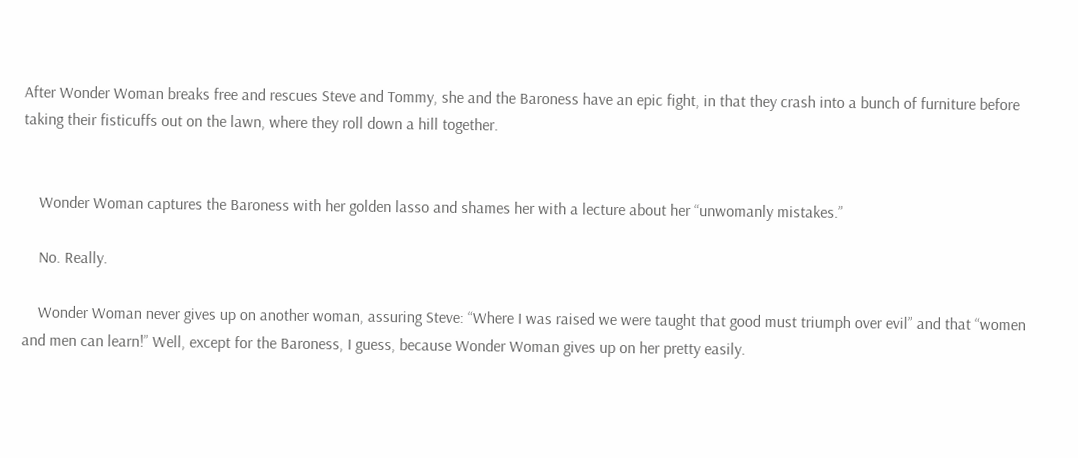After Wonder Woman breaks free and rescues Steve and Tommy, she and the Baroness have an epic fight, in that they crash into a bunch of furniture before taking their fisticuffs out on the lawn, where they roll down a hill together.


    Wonder Woman captures the Baroness with her golden lasso and shames her with a lecture about her “unwomanly mistakes.”

    No. Really.

    Wonder Woman never gives up on another woman, assuring Steve: “Where I was raised we were taught that good must triumph over evil” and that “women and men can learn!” Well, except for the Baroness, I guess, because Wonder Woman gives up on her pretty easily.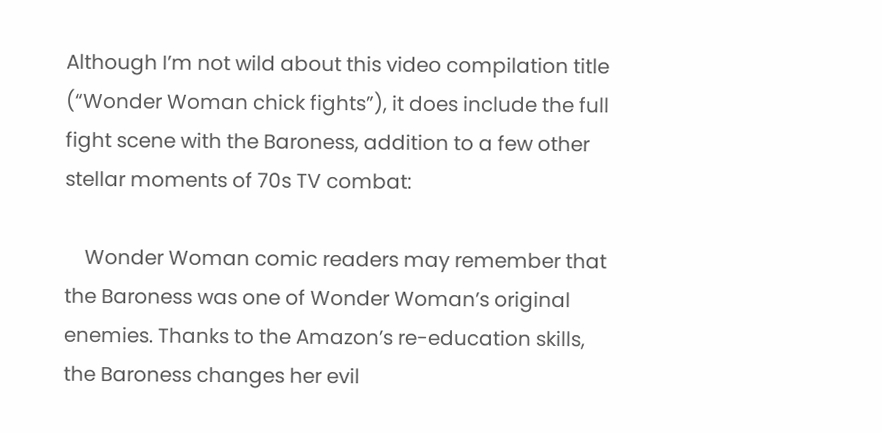Although I’m not wild about this video compilation title (“Wonder Woman chick fights”), it does include the full fight scene with the Baroness, addition to a few other stellar moments of 70s TV combat:

    Wonder Woman comic readers may remember that the Baroness was one of Wonder Woman’s original enemies. Thanks to the Amazon’s re-education skills, the Baroness changes her evil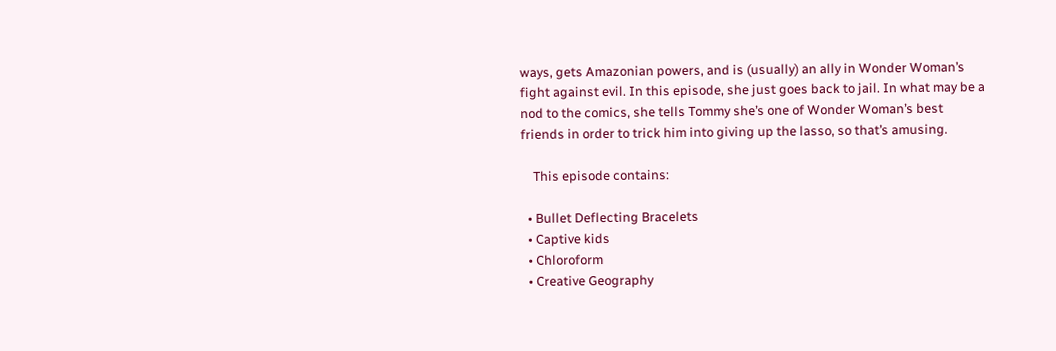ways, gets Amazonian powers, and is (usually) an ally in Wonder Woman’s fight against evil. In this episode, she just goes back to jail. In what may be a nod to the comics, she tells Tommy she’s one of Wonder Woman’s best friends in order to trick him into giving up the lasso, so that’s amusing.

    This episode contains:

  • Bullet Deflecting Bracelets
  • Captive kids
  • Chloroform
  • Creative Geography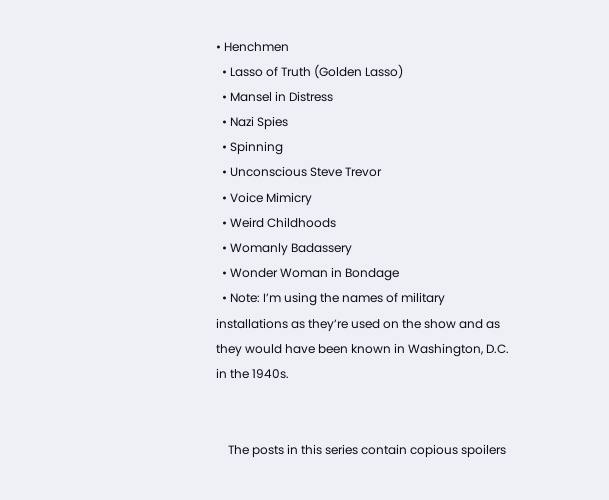• Henchmen
  • Lasso of Truth (Golden Lasso)
  • Mansel in Distress
  • Nazi Spies
  • Spinning
  • Unconscious Steve Trevor
  • Voice Mimicry
  • Weird Childhoods
  • Womanly Badassery
  • Wonder Woman in Bondage
  • Note: I’m using the names of military installations as they’re used on the show and as they would have been known in Washington, D.C. in the 1940s.


    The posts in this series contain copious spoilers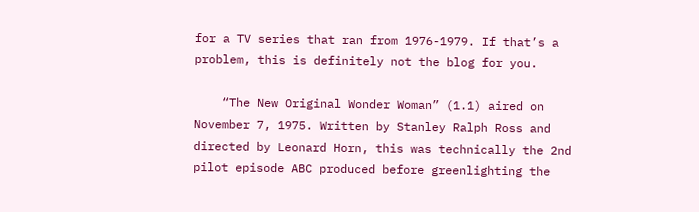for a TV series that ran from 1976-1979. If that’s a problem, this is definitely not the blog for you.

    “The New Original Wonder Woman” (1.1) aired on November 7, 1975. Written by Stanley Ralph Ross and directed by Leonard Horn, this was technically the 2nd pilot episode ABC produced before greenlighting the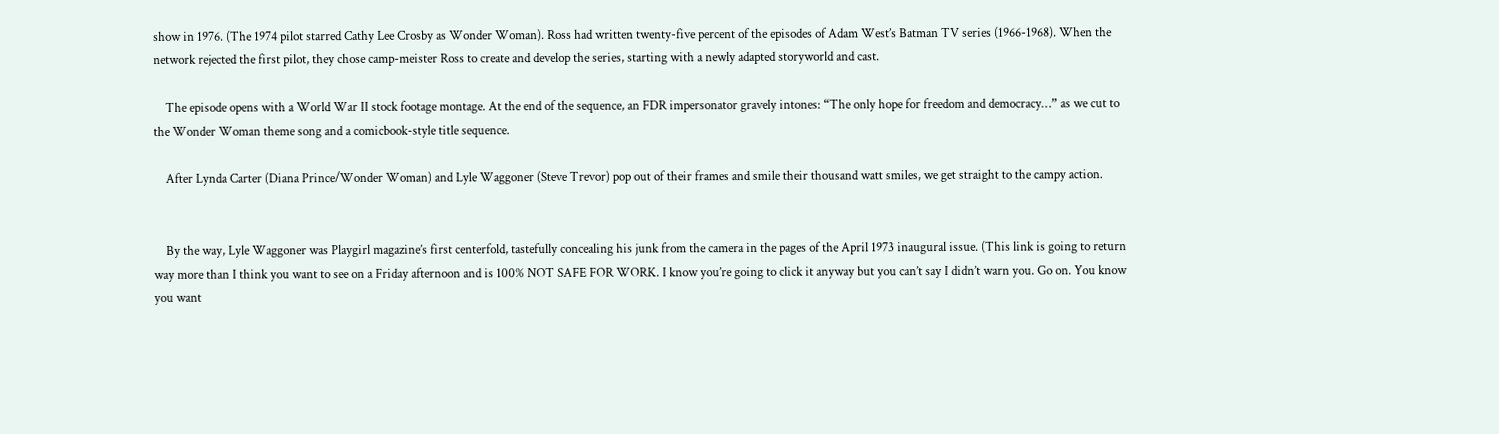show in 1976. (The 1974 pilot starred Cathy Lee Crosby as Wonder Woman). Ross had written twenty-five percent of the episodes of Adam West’s Batman TV series (1966-1968). When the network rejected the first pilot, they chose camp-meister Ross to create and develop the series, starting with a newly adapted storyworld and cast.

    The episode opens with a World War II stock footage montage. At the end of the sequence, an FDR impersonator gravely intones: “The only hope for freedom and democracy…” as we cut to the Wonder Woman theme song and a comicbook-style title sequence.

    After Lynda Carter (Diana Prince/Wonder Woman) and Lyle Waggoner (Steve Trevor) pop out of their frames and smile their thousand watt smiles, we get straight to the campy action.


    By the way, Lyle Waggoner was Playgirl magazine’s first centerfold, tastefully concealing his junk from the camera in the pages of the April 1973 inaugural issue. (This link is going to return way more than I think you want to see on a Friday afternoon and is 100% NOT SAFE FOR WORK. I know you’re going to click it anyway but you can’t say I didn’t warn you. Go on. You know you want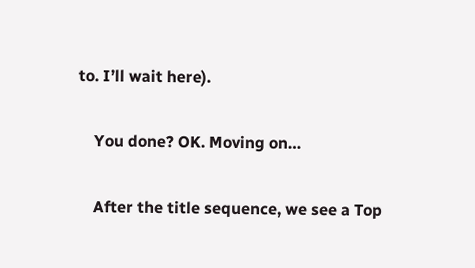to. I’ll wait here).

    You done? OK. Moving on…

    After the title sequence, we see a Top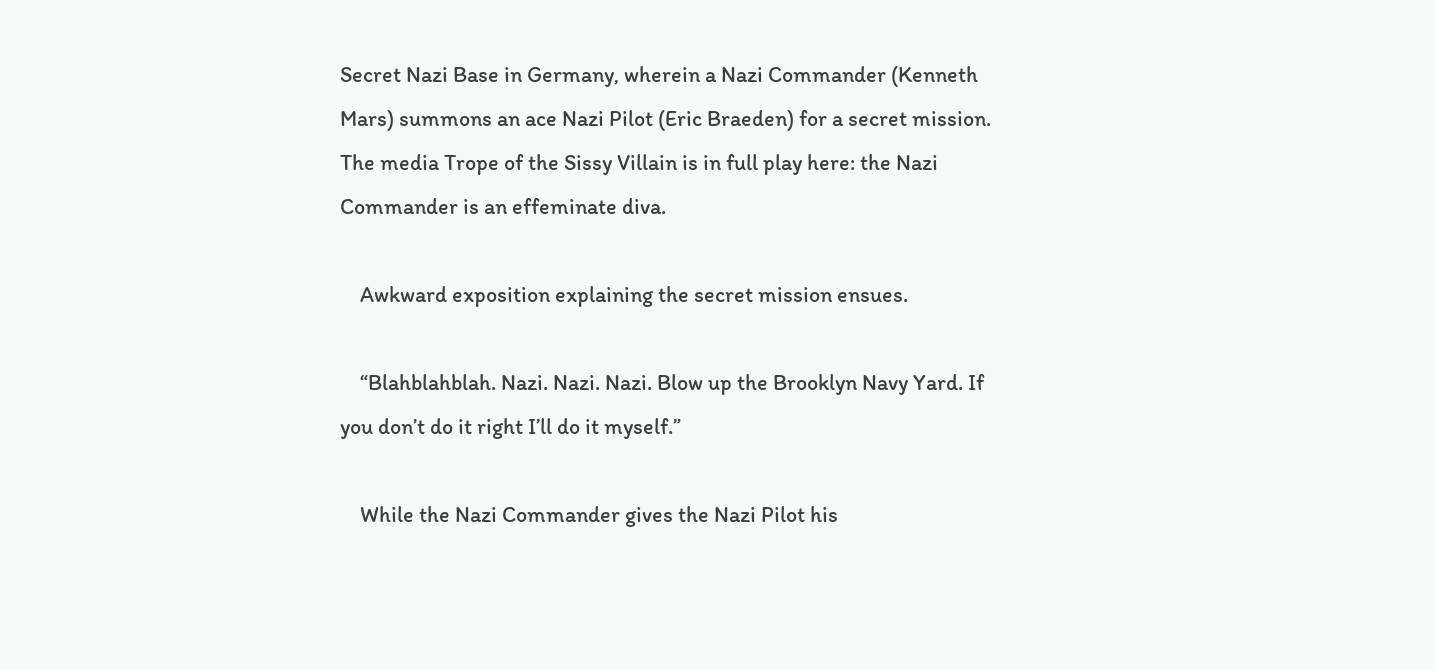Secret Nazi Base in Germany, wherein a Nazi Commander (Kenneth Mars) summons an ace Nazi Pilot (Eric Braeden) for a secret mission. The media Trope of the Sissy Villain is in full play here: the Nazi Commander is an effeminate diva.

    Awkward exposition explaining the secret mission ensues.

    “Blahblahblah. Nazi. Nazi. Nazi. Blow up the Brooklyn Navy Yard. If you don’t do it right I’ll do it myself.”

    While the Nazi Commander gives the Nazi Pilot his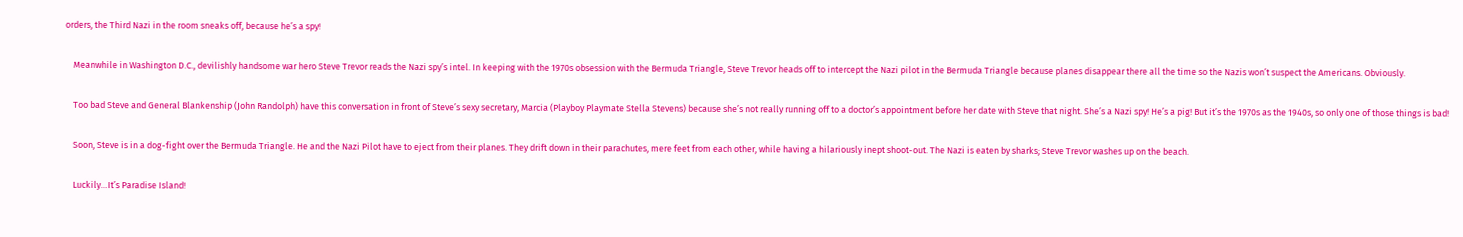orders, the Third Nazi in the room sneaks off, because he’s a spy!

    Meanwhile in Washington D.C., devilishly handsome war hero Steve Trevor reads the Nazi spy’s intel. In keeping with the 1970s obsession with the Bermuda Triangle, Steve Trevor heads off to intercept the Nazi pilot in the Bermuda Triangle because planes disappear there all the time so the Nazis won’t suspect the Americans. Obviously.

    Too bad Steve and General Blankenship (John Randolph) have this conversation in front of Steve’s sexy secretary, Marcia (Playboy Playmate Stella Stevens) because she’s not really running off to a doctor’s appointment before her date with Steve that night. She’s a Nazi spy! He’s a pig! But it’s the 1970s as the 1940s, so only one of those things is bad!

    Soon, Steve is in a dog-fight over the Bermuda Triangle. He and the Nazi Pilot have to eject from their planes. They drift down in their parachutes, mere feet from each other, while having a hilariously inept shoot-out. The Nazi is eaten by sharks; Steve Trevor washes up on the beach.

    Luckily…It’s Paradise Island!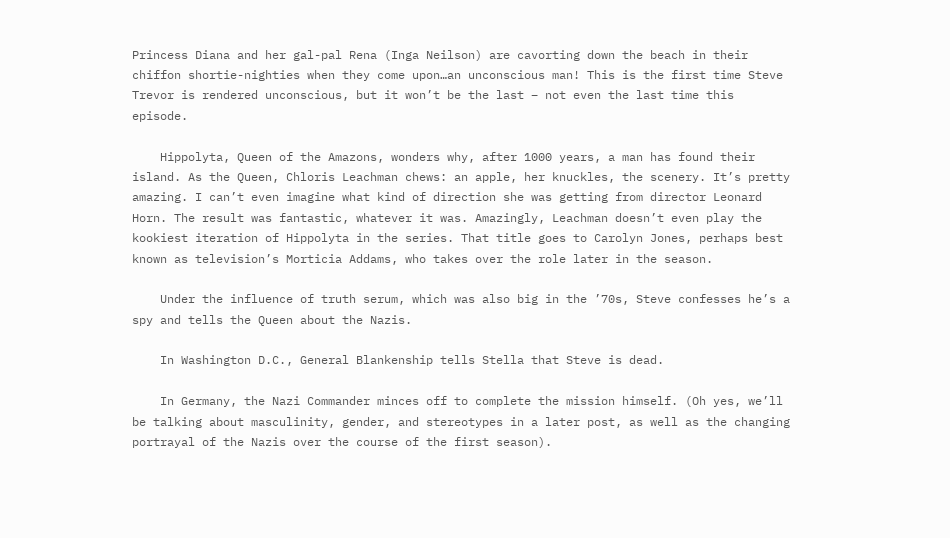Princess Diana and her gal-pal Rena (Inga Neilson) are cavorting down the beach in their chiffon shortie-nighties when they come upon…an unconscious man! This is the first time Steve Trevor is rendered unconscious, but it won’t be the last – not even the last time this episode.

    Hippolyta, Queen of the Amazons, wonders why, after 1000 years, a man has found their island. As the Queen, Chloris Leachman chews: an apple, her knuckles, the scenery. It’s pretty amazing. I can’t even imagine what kind of direction she was getting from director Leonard Horn. The result was fantastic, whatever it was. Amazingly, Leachman doesn’t even play the kookiest iteration of Hippolyta in the series. That title goes to Carolyn Jones, perhaps best known as television’s Morticia Addams, who takes over the role later in the season.

    Under the influence of truth serum, which was also big in the ’70s, Steve confesses he’s a spy and tells the Queen about the Nazis.

    In Washington D.C., General Blankenship tells Stella that Steve is dead.

    In Germany, the Nazi Commander minces off to complete the mission himself. (Oh yes, we’ll be talking about masculinity, gender, and stereotypes in a later post, as well as the changing portrayal of the Nazis over the course of the first season).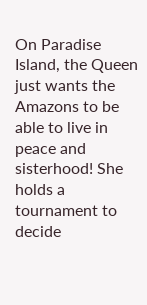On Paradise Island, the Queen just wants the Amazons to be able to live in peace and sisterhood! She holds a tournament to decide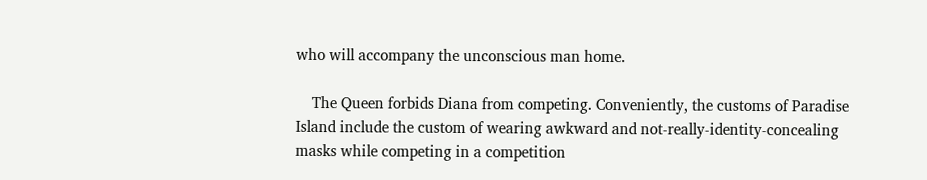who will accompany the unconscious man home.

    The Queen forbids Diana from competing. Conveniently, the customs of Paradise Island include the custom of wearing awkward and not-really-identity-concealing masks while competing in a competition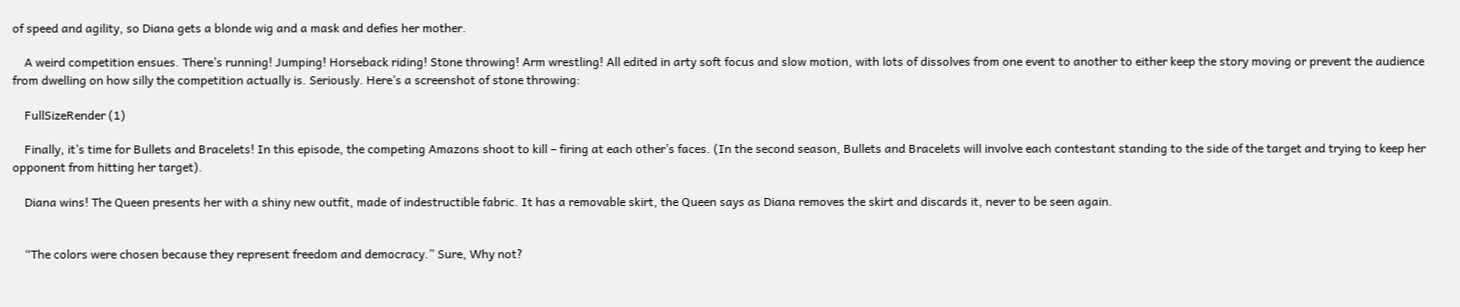of speed and agility, so Diana gets a blonde wig and a mask and defies her mother.

    A weird competition ensues. There’s running! Jumping! Horseback riding! Stone throwing! Arm wrestling! All edited in arty soft focus and slow motion, with lots of dissolves from one event to another to either keep the story moving or prevent the audience from dwelling on how silly the competition actually is. Seriously. Here’s a screenshot of stone throwing:

    FullSizeRender (1)

    Finally, it’s time for Bullets and Bracelets! In this episode, the competing Amazons shoot to kill – firing at each other’s faces. (In the second season, Bullets and Bracelets will involve each contestant standing to the side of the target and trying to keep her opponent from hitting her target).

    Diana wins! The Queen presents her with a shiny new outfit, made of indestructible fabric. It has a removable skirt, the Queen says as Diana removes the skirt and discards it, never to be seen again.


    “The colors were chosen because they represent freedom and democracy.” Sure, Why not?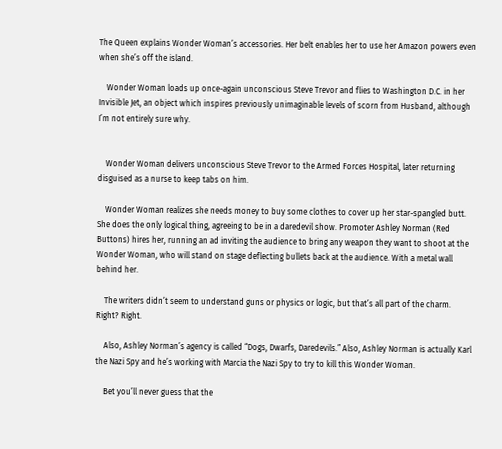The Queen explains Wonder Woman’s accessories. Her belt enables her to use her Amazon powers even when she’s off the island.

    Wonder Woman loads up once-again unconscious Steve Trevor and flies to Washington D.C. in her Invisible Jet, an object which inspires previously unimaginable levels of scorn from Husband, although I’m not entirely sure why.


    Wonder Woman delivers unconscious Steve Trevor to the Armed Forces Hospital, later returning disguised as a nurse to keep tabs on him.

    Wonder Woman realizes she needs money to buy some clothes to cover up her star-spangled butt. She does the only logical thing, agreeing to be in a daredevil show. Promoter Ashley Norman (Red Buttons) hires her, running an ad inviting the audience to bring any weapon they want to shoot at the Wonder Woman, who will stand on stage deflecting bullets back at the audience. With a metal wall behind her.

    The writers didn’t seem to understand guns or physics or logic, but that’s all part of the charm. Right? Right.

    Also, Ashley Norman’s agency is called “Dogs, Dwarfs, Daredevils.” Also, Ashley Norman is actually Karl the Nazi Spy and he’s working with Marcia the Nazi Spy to try to kill this Wonder Woman.

    Bet you’ll never guess that the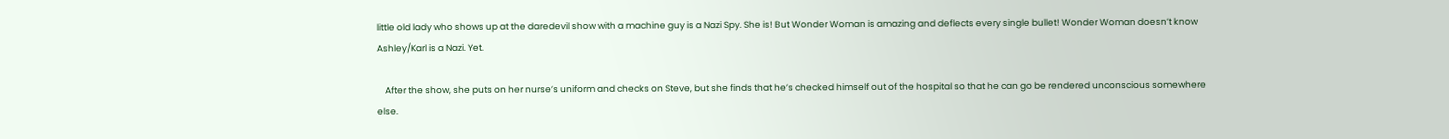little old lady who shows up at the daredevil show with a machine guy is a Nazi Spy. She is! But Wonder Woman is amazing and deflects every single bullet! Wonder Woman doesn’t know Ashley/Karl is a Nazi. Yet.

    After the show, she puts on her nurse’s uniform and checks on Steve, but she finds that he’s checked himself out of the hospital so that he can go be rendered unconscious somewhere else.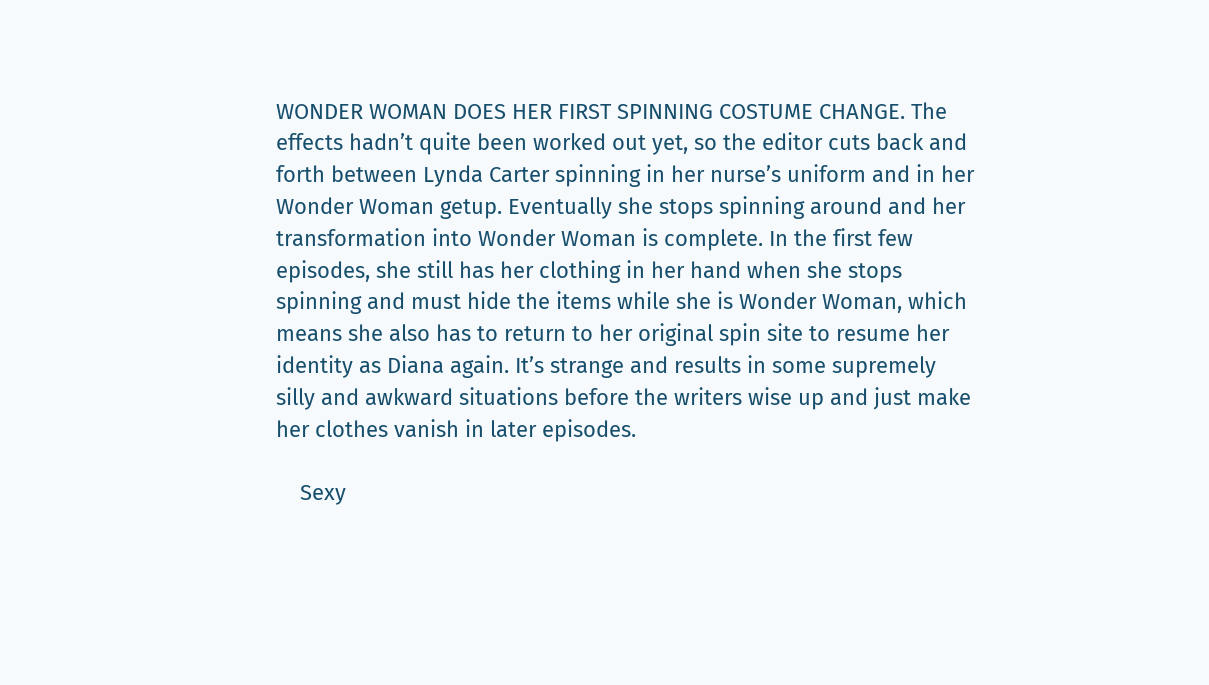WONDER WOMAN DOES HER FIRST SPINNING COSTUME CHANGE. The effects hadn’t quite been worked out yet, so the editor cuts back and forth between Lynda Carter spinning in her nurse’s uniform and in her Wonder Woman getup. Eventually she stops spinning around and her transformation into Wonder Woman is complete. In the first few episodes, she still has her clothing in her hand when she stops spinning and must hide the items while she is Wonder Woman, which means she also has to return to her original spin site to resume her identity as Diana again. It’s strange and results in some supremely silly and awkward situations before the writers wise up and just make her clothes vanish in later episodes.

    Sexy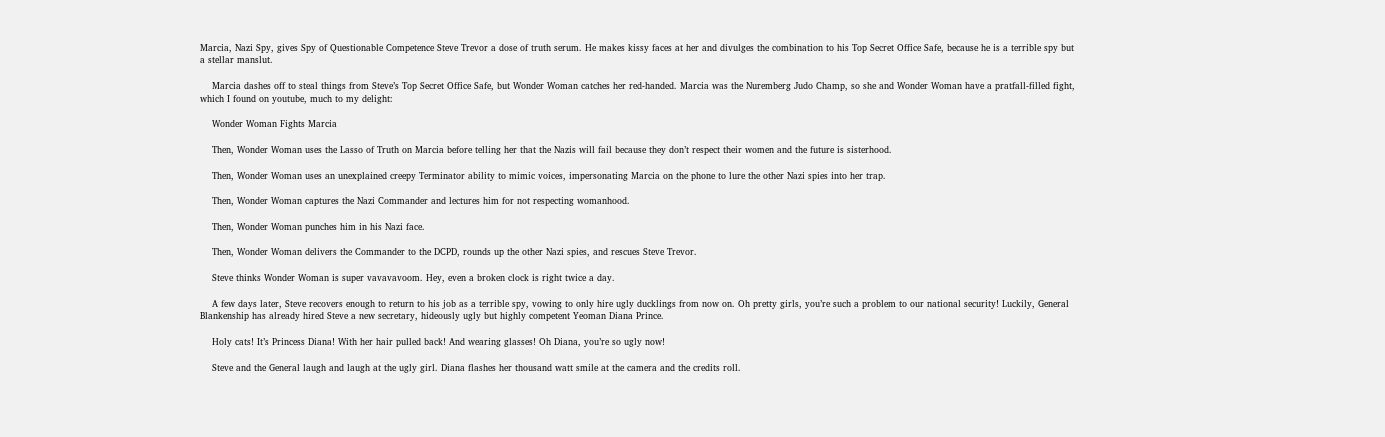Marcia, Nazi Spy, gives Spy of Questionable Competence Steve Trevor a dose of truth serum. He makes kissy faces at her and divulges the combination to his Top Secret Office Safe, because he is a terrible spy but a stellar manslut.

    Marcia dashes off to steal things from Steve’s Top Secret Office Safe, but Wonder Woman catches her red-handed. Marcia was the Nuremberg Judo Champ, so she and Wonder Woman have a pratfall-filled fight, which I found on youtube, much to my delight:

    Wonder Woman Fights Marcia

    Then, Wonder Woman uses the Lasso of Truth on Marcia before telling her that the Nazis will fail because they don’t respect their women and the future is sisterhood.

    Then, Wonder Woman uses an unexplained creepy Terminator ability to mimic voices, impersonating Marcia on the phone to lure the other Nazi spies into her trap.

    Then, Wonder Woman captures the Nazi Commander and lectures him for not respecting womanhood.

    Then, Wonder Woman punches him in his Nazi face.

    Then, Wonder Woman delivers the Commander to the DCPD, rounds up the other Nazi spies, and rescues Steve Trevor.

    Steve thinks Wonder Woman is super vavavavoom. Hey, even a broken clock is right twice a day.

    A few days later, Steve recovers enough to return to his job as a terrible spy, vowing to only hire ugly ducklings from now on. Oh pretty girls, you’re such a problem to our national security! Luckily, General Blankenship has already hired Steve a new secretary, hideously ugly but highly competent Yeoman Diana Prince.

    Holy cats! It’s Princess Diana! With her hair pulled back! And wearing glasses! Oh Diana, you’re so ugly now!

    Steve and the General laugh and laugh at the ugly girl. Diana flashes her thousand watt smile at the camera and the credits roll.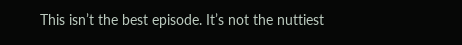This isn’t the best episode. It’s not the nuttiest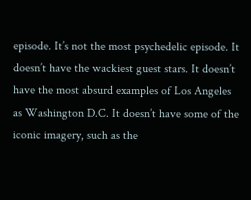episode. It’s not the most psychedelic episode. It doesn’t have the wackiest guest stars. It doesn’t have the most absurd examples of Los Angeles as Washington D.C. It doesn’t have some of the iconic imagery, such as the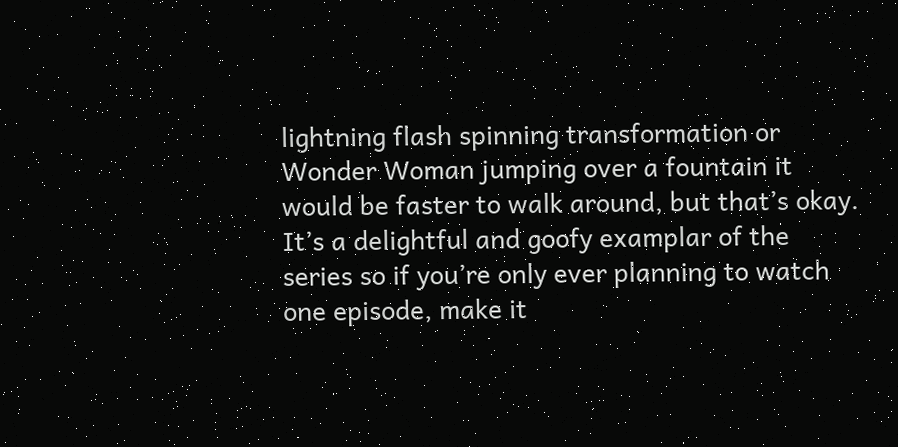lightning flash spinning transformation or Wonder Woman jumping over a fountain it would be faster to walk around, but that’s okay. It’s a delightful and goofy examplar of the series so if you’re only ever planning to watch one episode, make it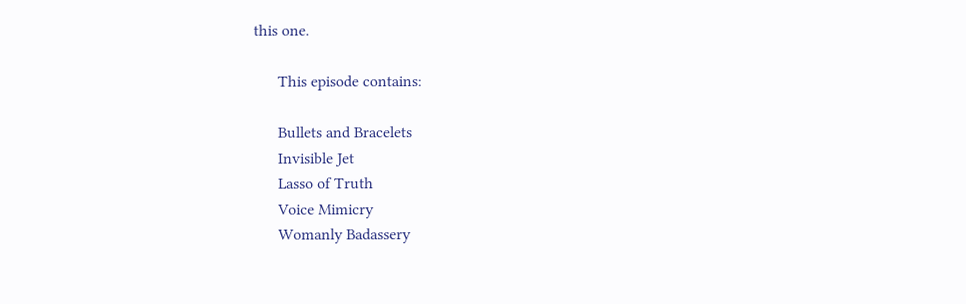this one.

      This episode contains:

      Bullets and Bracelets
      Invisible Jet
      Lasso of Truth
      Voice Mimicry
      Womanly Badassery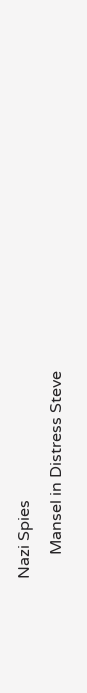Nazi Spies
      Mansel in Distress Steve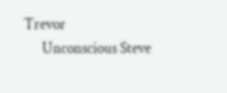Trevor
      Unconscious Steve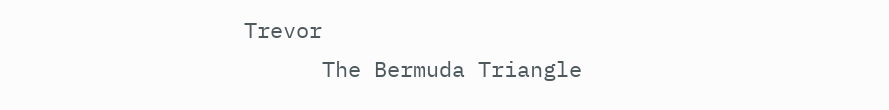Trevor
      The Bermuda Triangle